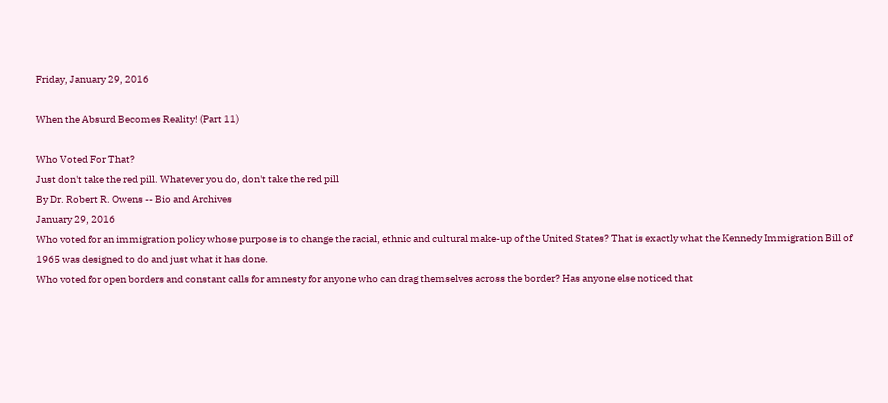Friday, January 29, 2016

When the Absurd Becomes Reality! (Part 11)

Who Voted For That?
Just don't take the red pill. Whatever you do, don't take the red pill
By Dr. Robert R. Owens -- Bio and Archives
January 29, 2016
Who voted for an immigration policy whose purpose is to change the racial, ethnic and cultural make-up of the United States? That is exactly what the Kennedy Immigration Bill of 1965 was designed to do and just what it has done.
Who voted for open borders and constant calls for amnesty for anyone who can drag themselves across the border? Has anyone else noticed that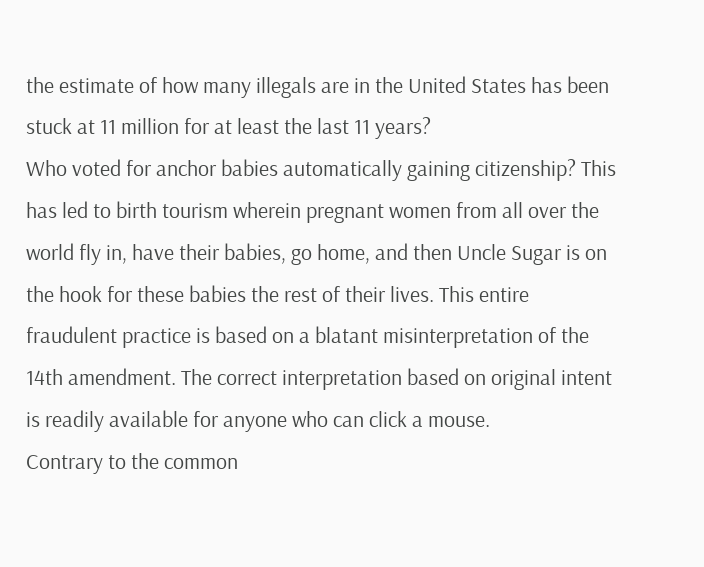the estimate of how many illegals are in the United States has been stuck at 11 million for at least the last 11 years?
Who voted for anchor babies automatically gaining citizenship? This has led to birth tourism wherein pregnant women from all over the world fly in, have their babies, go home, and then Uncle Sugar is on the hook for these babies the rest of their lives. This entire fraudulent practice is based on a blatant misinterpretation of the 14th amendment. The correct interpretation based on original intent is readily available for anyone who can click a mouse.
Contrary to the common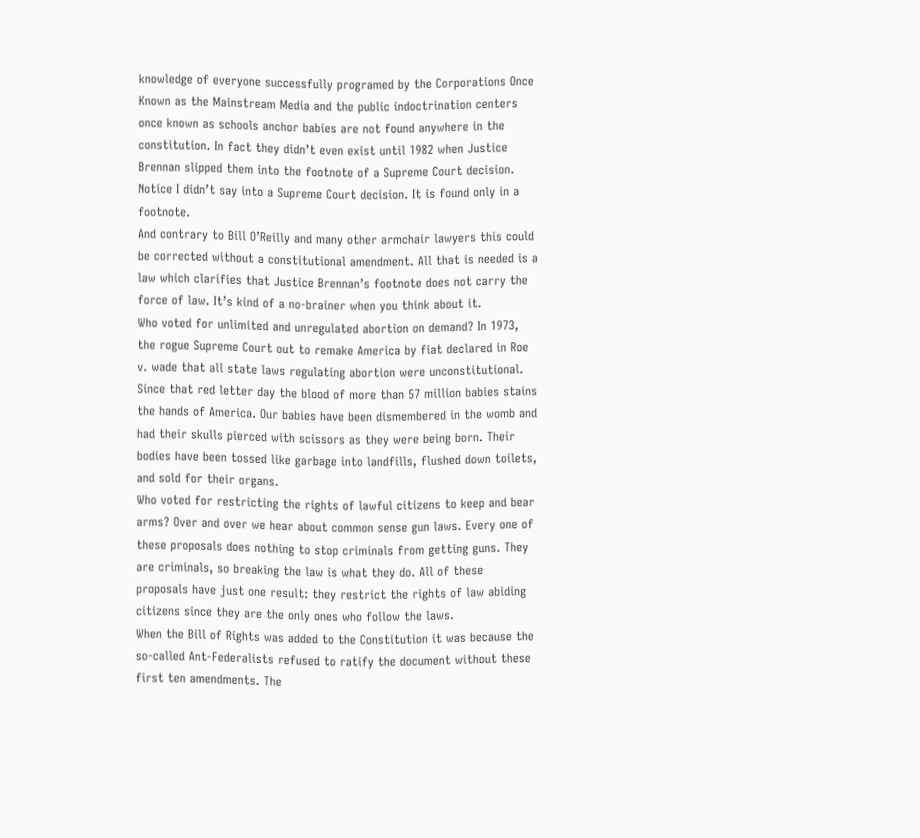knowledge of everyone successfully programed by the Corporations Once Known as the Mainstream Media and the public indoctrination centers once known as schools anchor babies are not found anywhere in the constitution. In fact they didn’t even exist until 1982 when Justice Brennan slipped them into the footnote of a Supreme Court decision. Notice I didn’t say into a Supreme Court decision. It is found only in a footnote.
And contrary to Bill O’Reilly and many other armchair lawyers this could be corrected without a constitutional amendment. All that is needed is a law which clarifies that Justice Brennan’s footnote does not carry the force of law. It’s kind of a no-brainer when you think about it.
Who voted for unlimited and unregulated abortion on demand? In 1973, the rogue Supreme Court out to remake America by fiat declared in Roe v. wade that all state laws regulating abortion were unconstitutional. Since that red letter day the blood of more than 57 million babies stains the hands of America. Our babies have been dismembered in the womb and had their skulls pierced with scissors as they were being born. Their bodies have been tossed like garbage into landfills, flushed down toilets, and sold for their organs.
Who voted for restricting the rights of lawful citizens to keep and bear arms? Over and over we hear about common sense gun laws. Every one of these proposals does nothing to stop criminals from getting guns. They are criminals, so breaking the law is what they do. All of these proposals have just one result: they restrict the rights of law abiding citizens since they are the only ones who follow the laws.
When the Bill of Rights was added to the Constitution it was because the so-called Ant-Federalists refused to ratify the document without these first ten amendments. The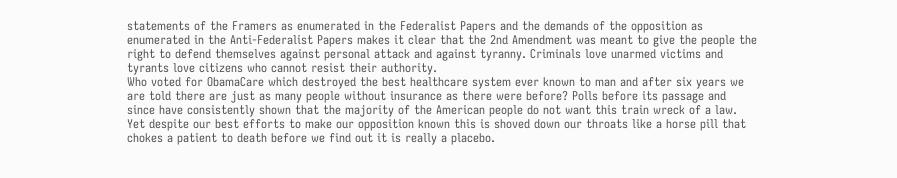statements of the Framers as enumerated in the Federalist Papers and the demands of the opposition as enumerated in the Anti-Federalist Papers makes it clear that the 2nd Amendment was meant to give the people the right to defend themselves against personal attack and against tyranny. Criminals love unarmed victims and tyrants love citizens who cannot resist their authority.
Who voted for ObamaCare which destroyed the best healthcare system ever known to man and after six years we are told there are just as many people without insurance as there were before? Polls before its passage and since have consistently shown that the majority of the American people do not want this train wreck of a law. Yet despite our best efforts to make our opposition known this is shoved down our throats like a horse pill that chokes a patient to death before we find out it is really a placebo.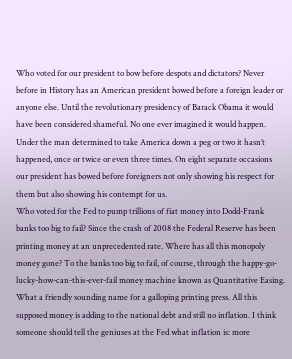Who voted for our president to bow before despots and dictators? Never before in History has an American president bowed before a foreign leader or anyone else. Until the revolutionary presidency of Barack Obama it would have been considered shameful. No one ever imagined it would happen. Under the man determined to take America down a peg or two it hasn’t happened, once or twice or even three times. On eight separate occasions our president has bowed before foreigners not only showing his respect for them but also showing his contempt for us.
Who voted for the Fed to pump trillions of fiat money into Dodd-Frank banks too big to fail? Since the crash of 2008 the Federal Reserve has been printing money at an unprecedented rate. Where has all this monopoly money gone? To the banks too big to fail, of course, through the happy-go-lucky-how-can-this-ever-fail money machine known as Quantitative Easing. What a friendly sounding name for a galloping printing press. All this supposed money is adding to the national debt and still no inflation. I think someone should tell the geniuses at the Fed what inflation is: more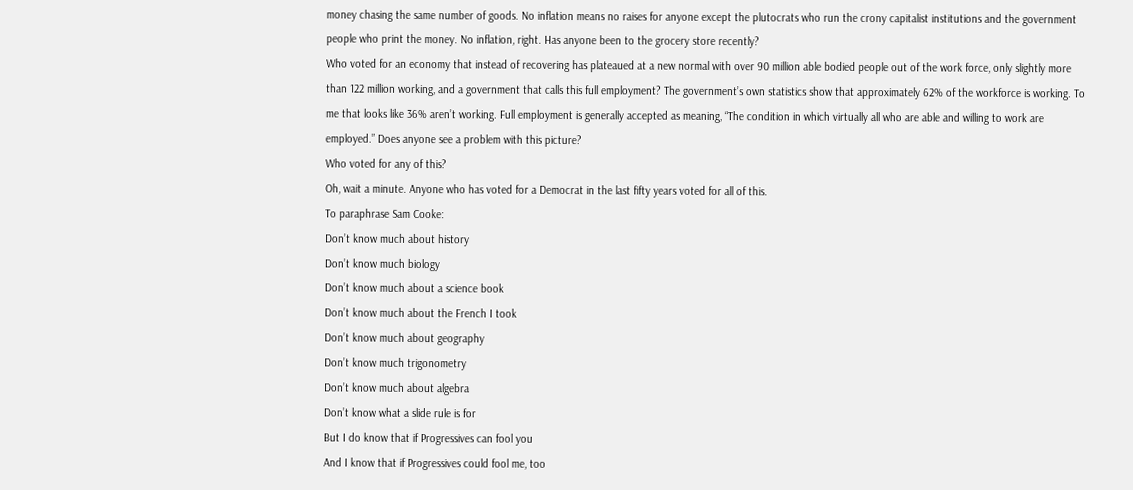money chasing the same number of goods. No inflation means no raises for anyone except the plutocrats who run the crony capitalist institutions and the government people who print the money. No inflation, right. Has anyone been to the grocery store recently?
Who voted for an economy that instead of recovering has plateaued at a new normal with over 90 million able bodied people out of the work force, only slightly more than 122 million working, and a government that calls this full employment? The government’s own statistics show that approximately 62% of the workforce is working. To me that looks like 36% aren’t working. Full employment is generally accepted as meaning, “The condition in which virtually all who are able and willing to work are employed.” Does anyone see a problem with this picture?
Who voted for any of this?
Oh, wait a minute. Anyone who has voted for a Democrat in the last fifty years voted for all of this.
To paraphrase Sam Cooke:
Don’t know much about history
Don’t know much biology
Don’t know much about a science book
Don’t know much about the French I took
Don’t know much about geography
Don’t know much trigonometry
Don’t know much about algebra
Don’t know what a slide rule is for
But I do know that if Progressives can fool you
And I know that if Progressives could fool me, too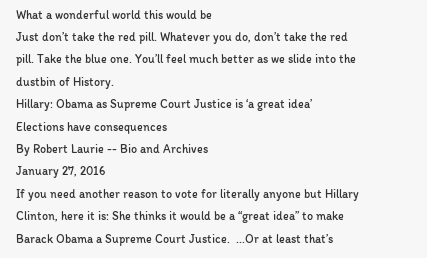What a wonderful world this would be
Just don’t take the red pill. Whatever you do, don’t take the red pill. Take the blue one. You’ll feel much better as we slide into the dustbin of History.
Hillary: Obama as Supreme Court Justice is ‘a great idea’
Elections have consequences
By Robert Laurie -- Bio and Archives
January 27, 2016
If you need another reason to vote for literally anyone but Hillary Clinton, here it is: She thinks it would be a “great idea” to make Barack Obama a Supreme Court Justice.  ...Or at least that’s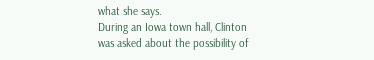what she says.
During an Iowa town hall, Clinton was asked about the possibility of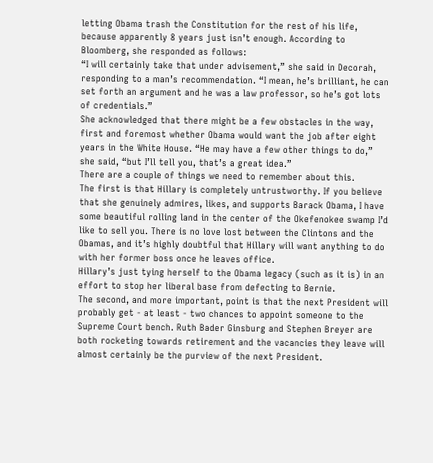letting Obama trash the Constitution for the rest of his life, because apparently 8 years just isn’t enough. According to Bloomberg, she responded as follows:
“I will certainly take that under advisement,” she said in Decorah, responding to a man’s recommendation. “I mean, he’s brilliant, he can set forth an argument and he was a law professor, so he’s got lots of credentials.”
She acknowledged that there might be a few obstacles in the way, first and foremost whether Obama would want the job after eight years in the White House. “He may have a few other things to do,” she said, “but I’ll tell you, that’s a great idea.”
There are a couple of things we need to remember about this.
The first is that Hillary is completely untrustworthy. If you believe that she genuinely admires, likes, and supports Barack Obama, I have some beautiful rolling land in the center of the Okefenokee swamp I’d like to sell you. There is no love lost between the Clintons and the Obamas, and it’s highly doubtful that Hillary will want anything to do with her former boss once he leaves office.
Hillary’s just tying herself to the Obama legacy (such as it is) in an effort to stop her liberal base from defecting to Bernie.
The second, and more important, point is that the next President will probably get - at least - two chances to appoint someone to the Supreme Court bench. Ruth Bader Ginsburg and Stephen Breyer are both rocketing towards retirement and the vacancies they leave will almost certainly be the purview of the next President.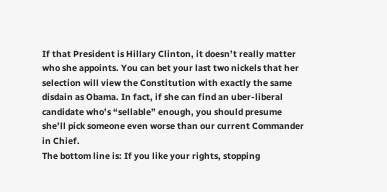If that President is Hillary Clinton, it doesn’t really matter who she appoints. You can bet your last two nickels that her selection will view the Constitution with exactly the same disdain as Obama. In fact, if she can find an uber-liberal candidate who’s “sellable” enough, you should presume she’ll pick someone even worse than our current Commander in Chief.
The bottom line is: If you like your rights, stopping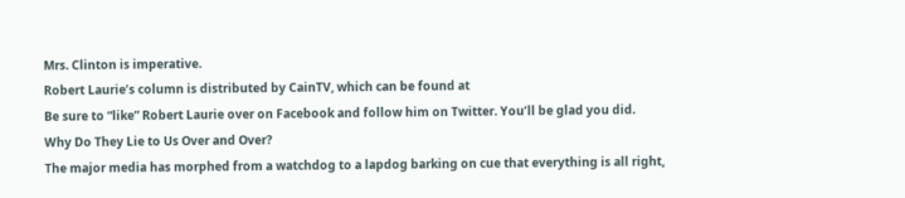Mrs. Clinton is imperative.
Robert Laurie’s column is distributed by CainTV, which can be found at
Be sure to “like” Robert Laurie over on Facebook and follow him on Twitter. You’ll be glad you did.
Why Do They Lie to Us Over and Over?
The major media has morphed from a watchdog to a lapdog barking on cue that everything is all right,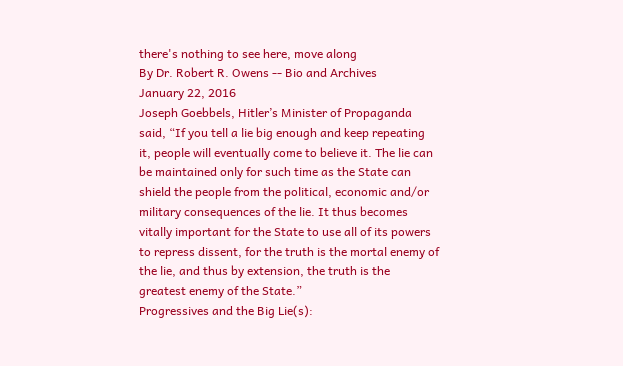there's nothing to see here, move along
By Dr. Robert R. Owens -- Bio and Archives
January 22, 2016
Joseph Goebbels, Hitler’s Minister of Propaganda said, “If you tell a lie big enough and keep repeating it, people will eventually come to believe it. The lie can be maintained only for such time as the State can shield the people from the political, economic and/or military consequences of the lie. It thus becomes vitally important for the State to use all of its powers to repress dissent, for the truth is the mortal enemy of the lie, and thus by extension, the truth is the greatest enemy of the State.”
Progressives and the Big Lie(s):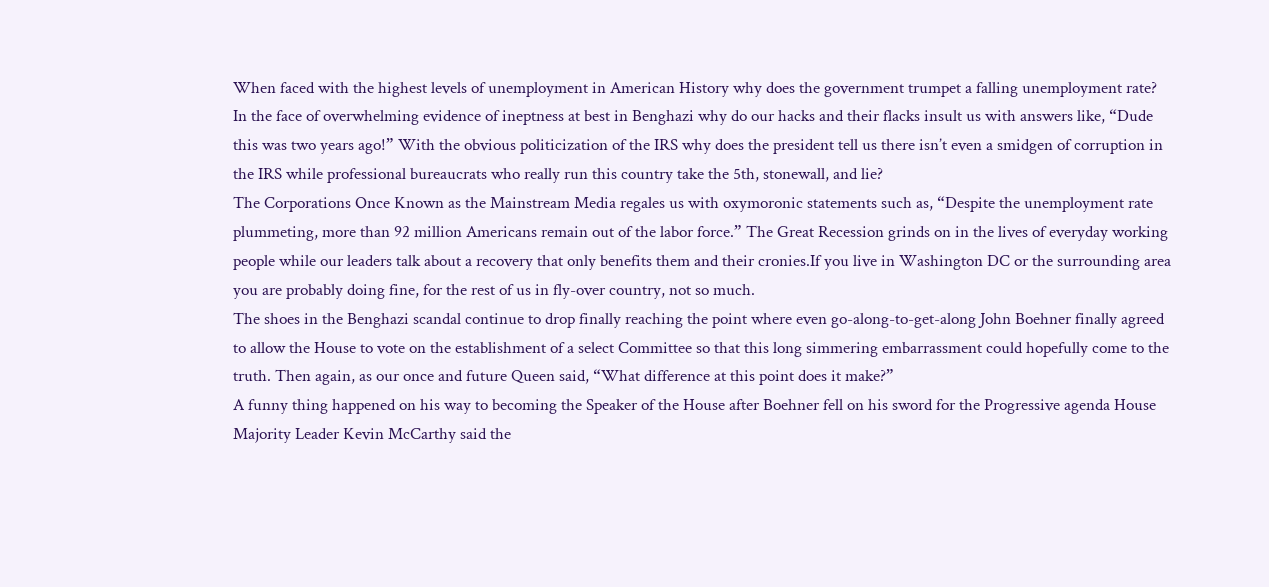When faced with the highest levels of unemployment in American History why does the government trumpet a falling unemployment rate? In the face of overwhelming evidence of ineptness at best in Benghazi why do our hacks and their flacks insult us with answers like, “Dude this was two years ago!” With the obvious politicization of the IRS why does the president tell us there isn’t even a smidgen of corruption in the IRS while professional bureaucrats who really run this country take the 5th, stonewall, and lie?
The Corporations Once Known as the Mainstream Media regales us with oxymoronic statements such as, “Despite the unemployment rate plummeting, more than 92 million Americans remain out of the labor force.” The Great Recession grinds on in the lives of everyday working people while our leaders talk about a recovery that only benefits them and their cronies.If you live in Washington DC or the surrounding area you are probably doing fine, for the rest of us in fly-over country, not so much.
The shoes in the Benghazi scandal continue to drop finally reaching the point where even go-along-to-get-along John Boehner finally agreed to allow the House to vote on the establishment of a select Committee so that this long simmering embarrassment could hopefully come to the truth. Then again, as our once and future Queen said, “What difference at this point does it make?”
A funny thing happened on his way to becoming the Speaker of the House after Boehner fell on his sword for the Progressive agenda House Majority Leader Kevin McCarthy said the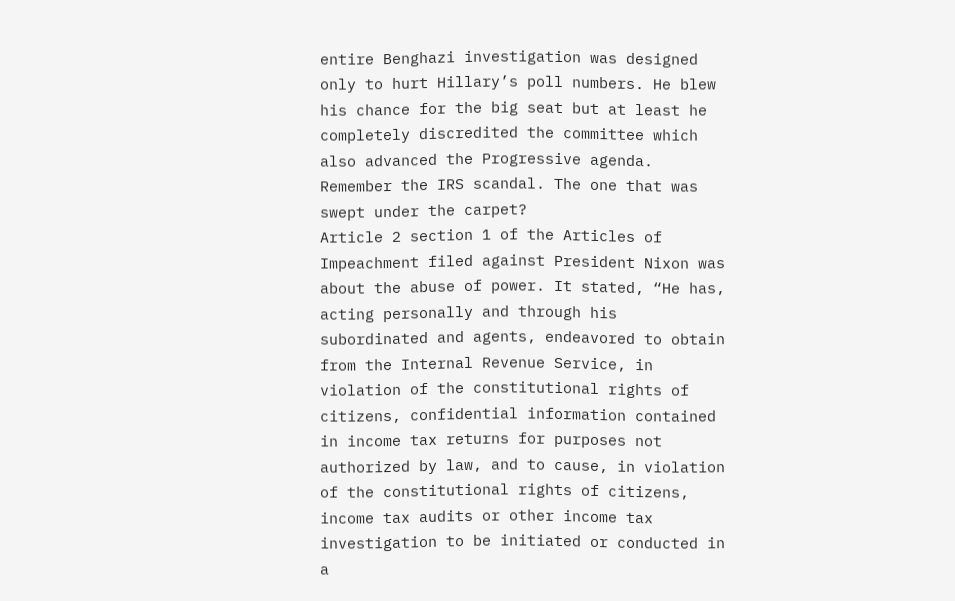entire Benghazi investigation was designed only to hurt Hillary’s poll numbers. He blew his chance for the big seat but at least he completely discredited the committee which also advanced the Progressive agenda.
Remember the IRS scandal. The one that was swept under the carpet?
Article 2 section 1 of the Articles of Impeachment filed against President Nixon was about the abuse of power. It stated, “He has, acting personally and through his subordinated and agents, endeavored to obtain from the Internal Revenue Service, in violation of the constitutional rights of citizens, confidential information contained in income tax returns for purposes not authorized by law, and to cause, in violation of the constitutional rights of citizens, income tax audits or other income tax investigation to be initiated or conducted in a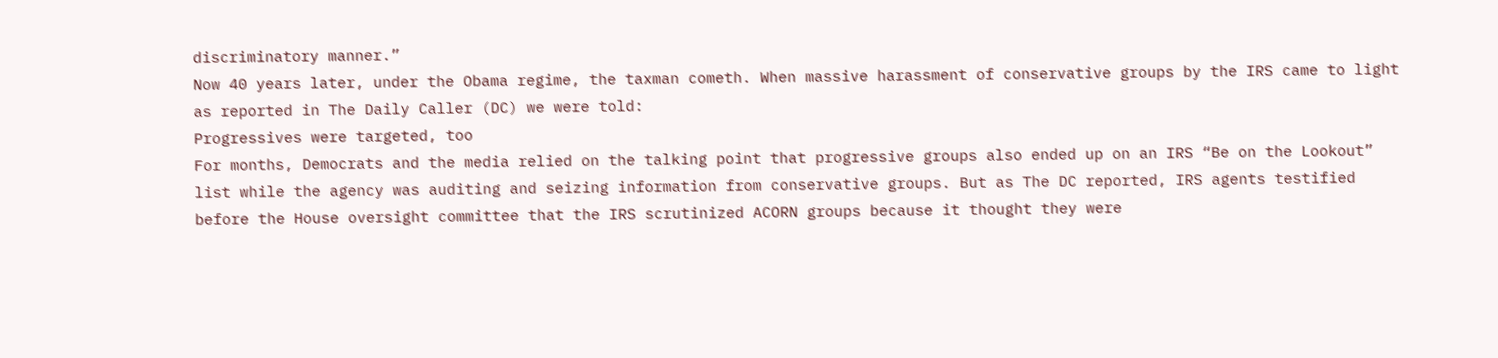discriminatory manner.”
Now 40 years later, under the Obama regime, the taxman cometh. When massive harassment of conservative groups by the IRS came to light as reported in The Daily Caller (DC) we were told:
Progressives were targeted, too
For months, Democrats and the media relied on the talking point that progressive groups also ended up on an IRS “Be on the Lookout” list while the agency was auditing and seizing information from conservative groups. But as The DC reported, IRS agents testified before the House oversight committee that the IRS scrutinized ACORN groups because it thought they were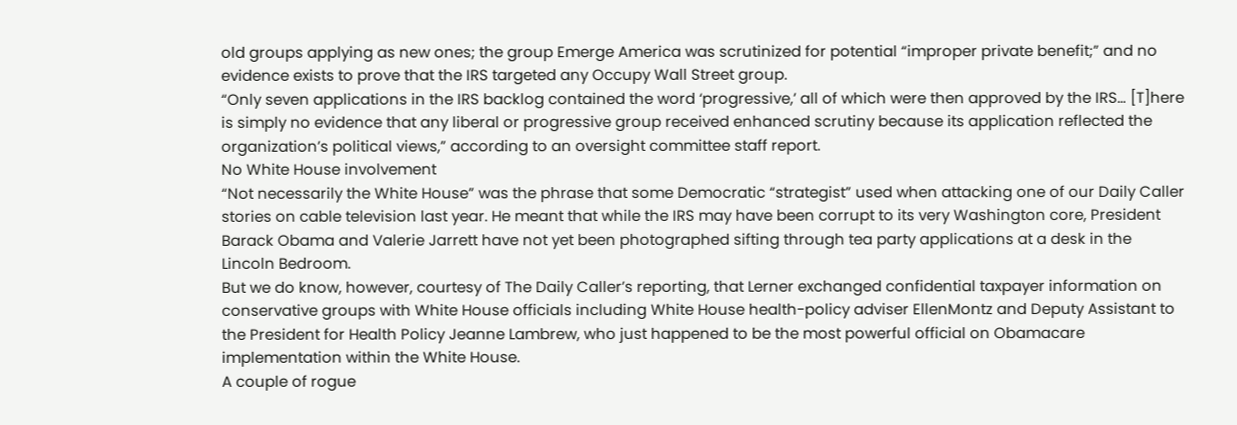old groups applying as new ones; the group Emerge America was scrutinized for potential “improper private benefit;” and no evidence exists to prove that the IRS targeted any Occupy Wall Street group.
“Only seven applications in the IRS backlog contained the word ‘progressive,’ all of which were then approved by the IRS… [T]here is simply no evidence that any liberal or progressive group received enhanced scrutiny because its application reflected the organization’s political views,” according to an oversight committee staff report.
No White House involvement
“Not necessarily the White House” was the phrase that some Democratic “strategist” used when attacking one of our Daily Caller stories on cable television last year. He meant that while the IRS may have been corrupt to its very Washington core, President Barack Obama and Valerie Jarrett have not yet been photographed sifting through tea party applications at a desk in the Lincoln Bedroom.
But we do know, however, courtesy of The Daily Caller’s reporting, that Lerner exchanged confidential taxpayer information on conservative groups with White House officials including White House health-policy adviser EllenMontz and Deputy Assistant to the President for Health Policy Jeanne Lambrew, who just happened to be the most powerful official on Obamacare implementation within the White House.
A couple of rogue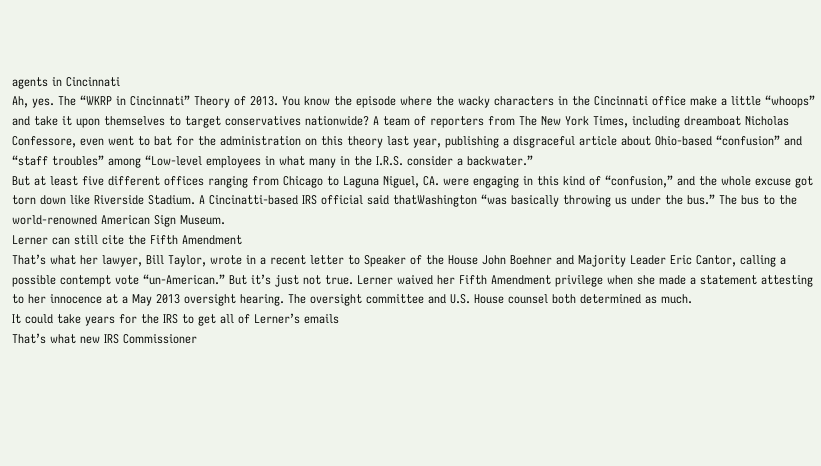agents in Cincinnati
Ah, yes. The “WKRP in Cincinnati” Theory of 2013. You know the episode where the wacky characters in the Cincinnati office make a little “whoops” and take it upon themselves to target conservatives nationwide? A team of reporters from The New York Times, including dreamboat Nicholas Confessore, even went to bat for the administration on this theory last year, publishing a disgraceful article about Ohio-based “confusion” and “staff troubles” among “Low-level employees in what many in the I.R.S. consider a backwater.”
But at least five different offices ranging from Chicago to Laguna Niguel, CA. were engaging in this kind of “confusion,” and the whole excuse got torn down like Riverside Stadium. A Cincinatti-based IRS official said thatWashington “was basically throwing us under the bus.” The bus to the world-renowned American Sign Museum.
Lerner can still cite the Fifth Amendment
That’s what her lawyer, Bill Taylor, wrote in a recent letter to Speaker of the House John Boehner and Majority Leader Eric Cantor, calling a possible contempt vote “un-American.” But it’s just not true. Lerner waived her Fifth Amendment privilege when she made a statement attesting to her innocence at a May 2013 oversight hearing. The oversight committee and U.S. House counsel both determined as much.
It could take years for the IRS to get all of Lerner’s emails
That’s what new IRS Commissioner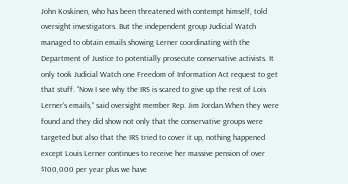John Koskinen, who has been threatened with contempt himself, told oversight investigators. But the independent group Judicial Watch managed to obtain emails showing Lerner coordinating with the Department of Justice to potentially prosecute conservative activists. It only took Judicial Watch one Freedom of Information Act request to get that stuff. “Now I see why the IRS is scared to give up the rest of Lois Lerner’s emails,” said oversight member Rep. Jim Jordan.When they were found and they did show not only that the conservative groups were targeted but also that the IRS tried to cover it up, nothing happened except Louis Lerner continues to receive her massive pension of over $100,000 per year plus we have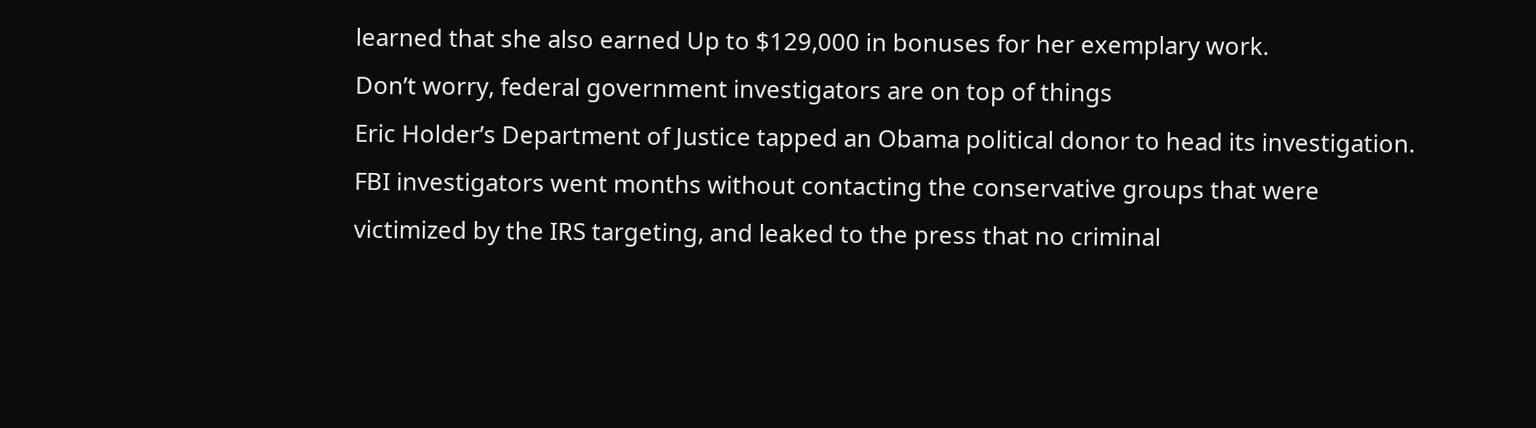learned that she also earned Up to $129,000 in bonuses for her exemplary work.
Don’t worry, federal government investigators are on top of things
Eric Holder’s Department of Justice tapped an Obama political donor to head its investigation. FBI investigators went months without contacting the conservative groups that were victimized by the IRS targeting, and leaked to the press that no criminal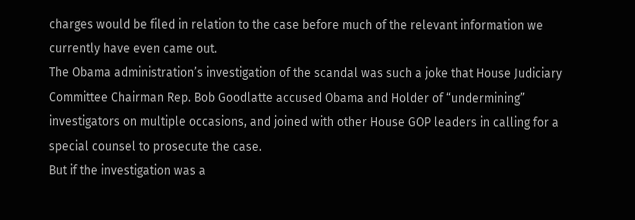charges would be filed in relation to the case before much of the relevant information we currently have even came out.
The Obama administration’s investigation of the scandal was such a joke that House Judiciary Committee Chairman Rep. Bob Goodlatte accused Obama and Holder of “undermining” investigators on multiple occasions, and joined with other House GOP leaders in calling for a special counsel to prosecute the case.
But if the investigation was a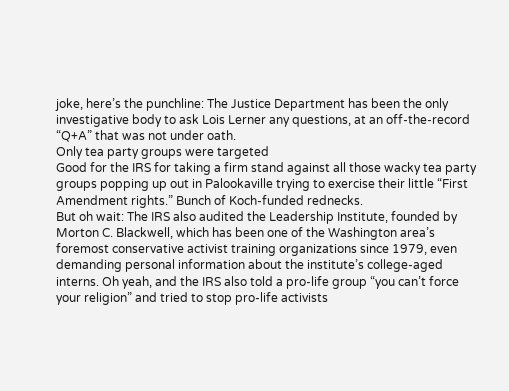joke, here’s the punchline: The Justice Department has been the only investigative body to ask Lois Lerner any questions, at an off-the-record “Q+A” that was not under oath.
Only tea party groups were targeted
Good for the IRS for taking a firm stand against all those wacky tea party groups popping up out in Palookaville trying to exercise their little “First Amendment rights.” Bunch of Koch-funded rednecks.
But oh wait: The IRS also audited the Leadership Institute, founded by Morton C. Blackwell, which has been one of the Washington area’s foremost conservative activist training organizations since 1979, even demanding personal information about the institute’s college-aged interns. Oh yeah, and the IRS also told a pro-life group “you can’t force your religion” and tried to stop pro-life activists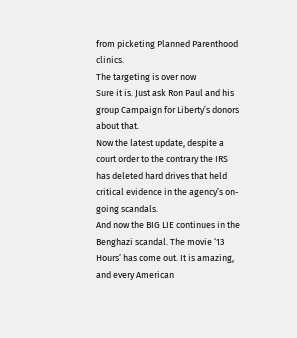from picketing Planned Parenthood clinics.
The targeting is over now
Sure it is. Just ask Ron Paul and his group Campaign for Liberty’s donors about that.
Now the latest update, despite a court order to the contrary the IRS has deleted hard drives that held critical evidence in the agency’s on-going scandals.
And now the BIG LIE continues in the Benghazi scandal. The movie ‘13 Hours’ has come out. It is amazing, and every American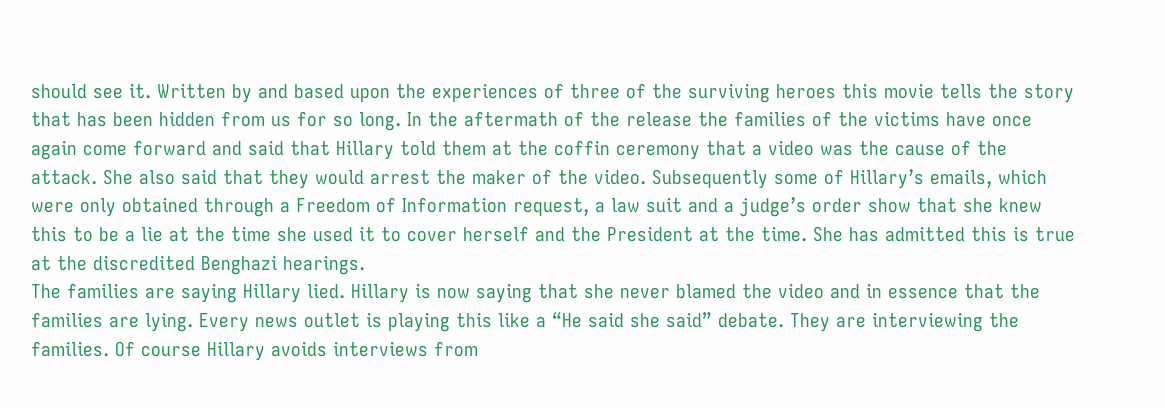should see it. Written by and based upon the experiences of three of the surviving heroes this movie tells the story that has been hidden from us for so long. In the aftermath of the release the families of the victims have once again come forward and said that Hillary told them at the coffin ceremony that a video was the cause of the attack. She also said that they would arrest the maker of the video. Subsequently some of Hillary’s emails, which were only obtained through a Freedom of Information request, a law suit and a judge’s order show that she knew this to be a lie at the time she used it to cover herself and the President at the time. She has admitted this is true at the discredited Benghazi hearings.
The families are saying Hillary lied. Hillary is now saying that she never blamed the video and in essence that the families are lying. Every news outlet is playing this like a “He said she said” debate. They are interviewing the families. Of course Hillary avoids interviews from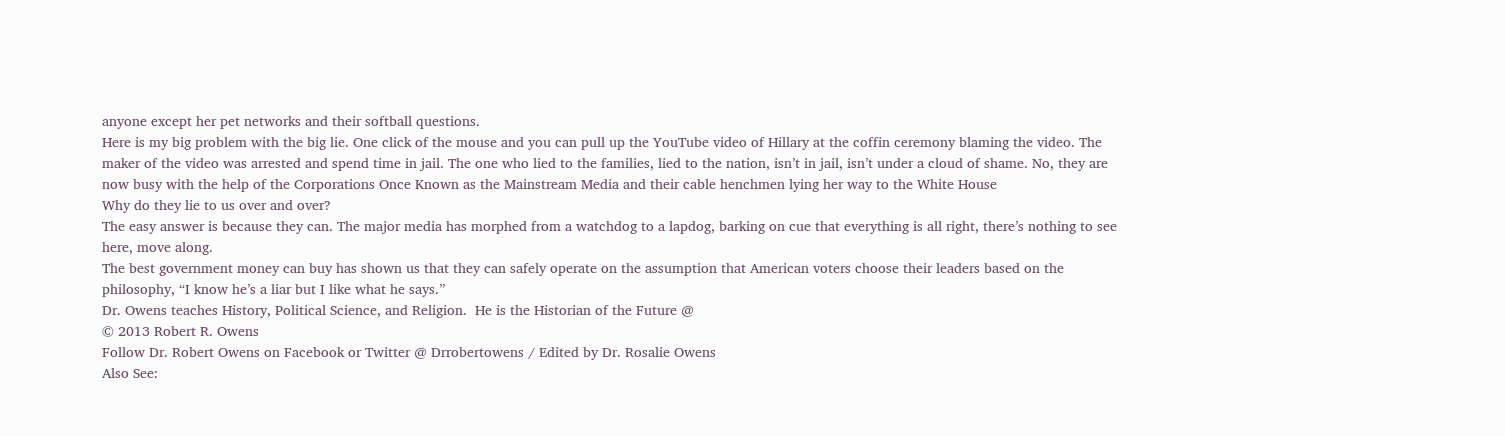anyone except her pet networks and their softball questions.
Here is my big problem with the big lie. One click of the mouse and you can pull up the YouTube video of Hillary at the coffin ceremony blaming the video. The maker of the video was arrested and spend time in jail. The one who lied to the families, lied to the nation, isn’t in jail, isn’t under a cloud of shame. No, they are now busy with the help of the Corporations Once Known as the Mainstream Media and their cable henchmen lying her way to the White House
Why do they lie to us over and over?
The easy answer is because they can. The major media has morphed from a watchdog to a lapdog, barking on cue that everything is all right, there’s nothing to see here, move along.
The best government money can buy has shown us that they can safely operate on the assumption that American voters choose their leaders based on the philosophy, “I know he’s a liar but I like what he says.”
Dr. Owens teaches History, Political Science, and Religion.  He is the Historian of the Future @
© 2013 Robert R. Owens
Follow Dr. Robert Owens on Facebook or Twitter @ Drrobertowens / Edited by Dr. Rosalie Owens
Also See: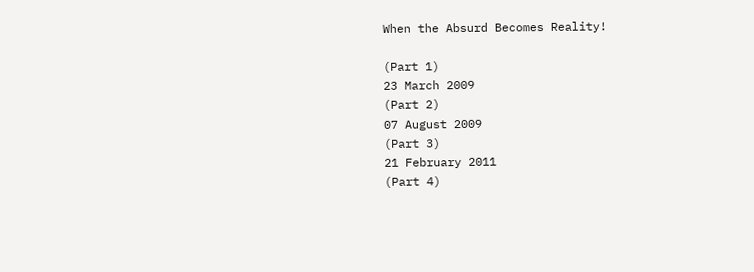When the Absurd Becomes Reality!

(Part 1)
23 March 2009
(Part 2)
07 August 2009
(Part 3)
21 February 2011
(Part 4)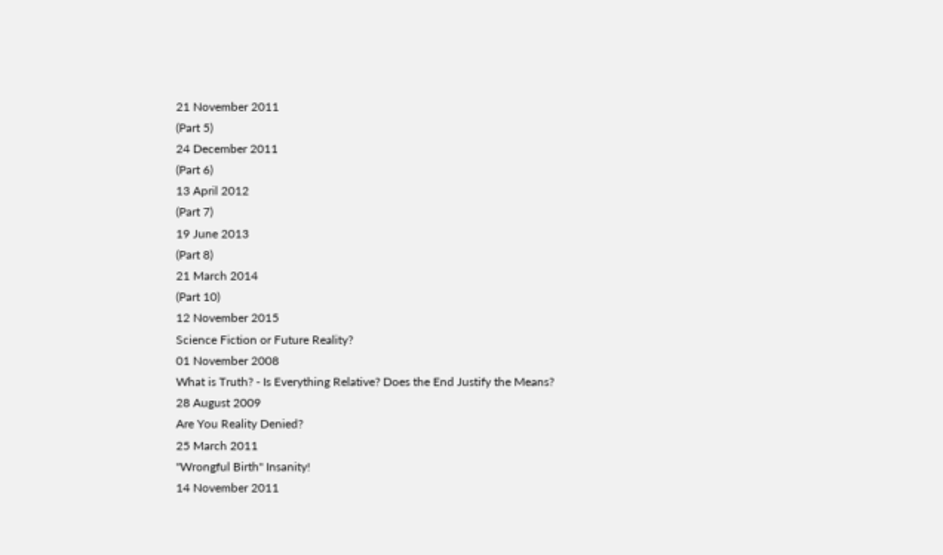21 November 2011
(Part 5)
24 December 2011
(Part 6)
13 April 2012
(Part 7)
19 June 2013
(Part 8)
21 March 2014
(Part 10)
12 November 2015
Science Fiction or Future Reality?
01 November 2008
What is Truth? - Is Everything Relative? Does the End Justify the Means?
28 August 2009
Are You Reality Denied?
25 March 2011
"Wrongful Birth" Insanity!
14 November 2011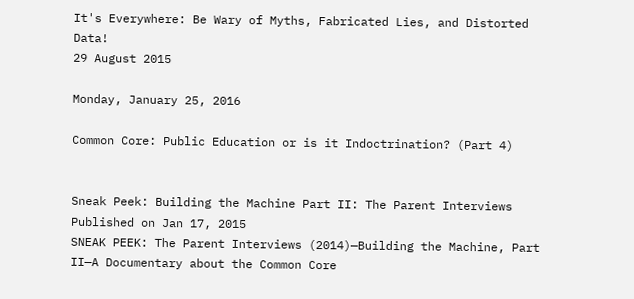It's Everywhere: Be Wary of Myths, Fabricated Lies, and Distorted Data!
29 August 2015

Monday, January 25, 2016

Common Core: Public Education or is it Indoctrination? (Part 4)


Sneak Peek: Building the Machine Part II: The Parent Interviews
Published on Jan 17, 2015
SNEAK PEEK: The Parent Interviews (2014)—Building the Machine, Part II—A Documentary about the Common Core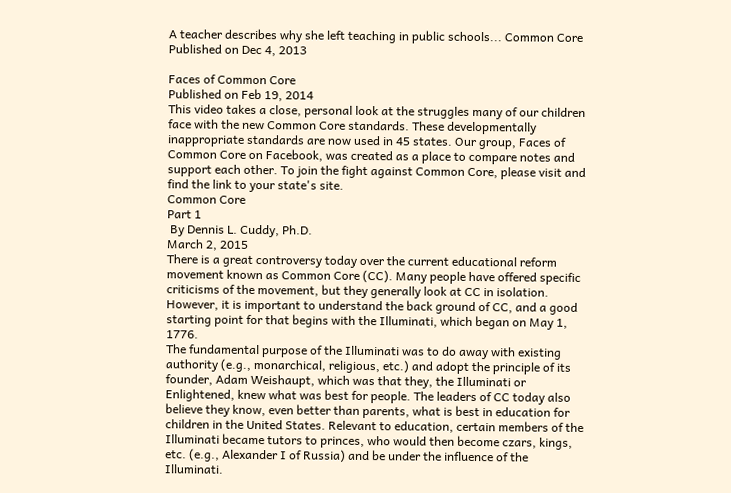A teacher describes why she left teaching in public schools... Common Core
Published on Dec 4, 2013

Faces of Common Core
Published on Feb 19, 2014
This video takes a close, personal look at the struggles many of our children face with the new Common Core standards. These developmentally inappropriate standards are now used in 45 states. Our group, Faces of Common Core on Facebook, was created as a place to compare notes and support each other. To join the fight against Common Core, please visit and find the link to your state's site.
Common Core
Part 1
 By Dennis L. Cuddy, Ph.D.
March 2, 2015
There is a great controversy today over the current educational reform movement known as Common Core (CC). Many people have offered specific criticisms of the movement, but they generally look at CC in isolation. However, it is important to understand the back ground of CC, and a good starting point for that begins with the Illuminati, which began on May 1, 1776.
The fundamental purpose of the Illuminati was to do away with existing authority (e.g., monarchical, religious, etc.) and adopt the principle of its founder, Adam Weishaupt, which was that they, the Illuminati or Enlightened, knew what was best for people. The leaders of CC today also believe they know, even better than parents, what is best in education for children in the United States. Relevant to education, certain members of the Illuminati became tutors to princes, who would then become czars, kings, etc. (e.g., Alexander I of Russia) and be under the influence of the Illuminati.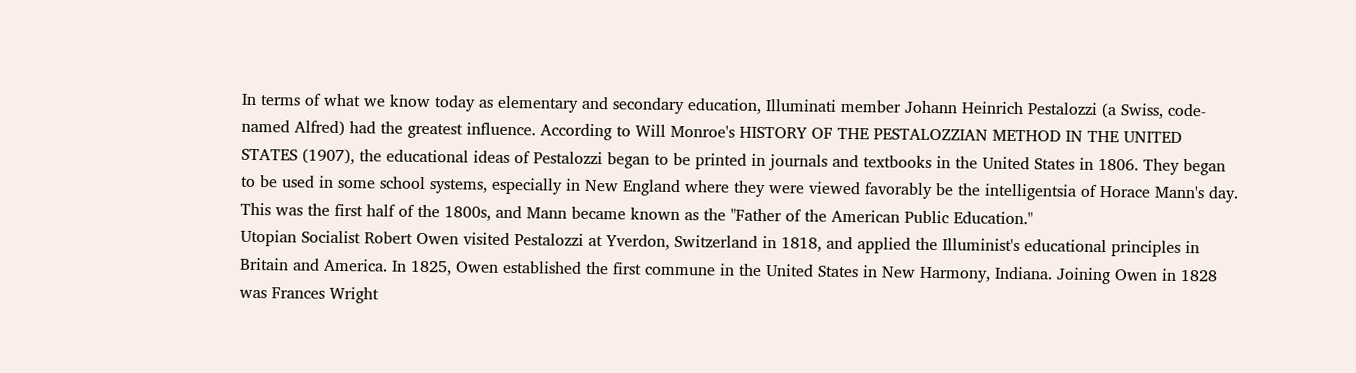In terms of what we know today as elementary and secondary education, Illuminati member Johann Heinrich Pestalozzi (a Swiss, code-named Alfred) had the greatest influence. According to Will Monroe's HISTORY OF THE PESTALOZZIAN METHOD IN THE UNITED STATES (1907), the educational ideas of Pestalozzi began to be printed in journals and textbooks in the United States in 1806. They began to be used in some school systems, especially in New England where they were viewed favorably be the intelligentsia of Horace Mann's day. This was the first half of the 1800s, and Mann became known as the "Father of the American Public Education."
Utopian Socialist Robert Owen visited Pestalozzi at Yverdon, Switzerland in 1818, and applied the Illuminist's educational principles in Britain and America. In 1825, Owen established the first commune in the United States in New Harmony, Indiana. Joining Owen in 1828 was Frances Wright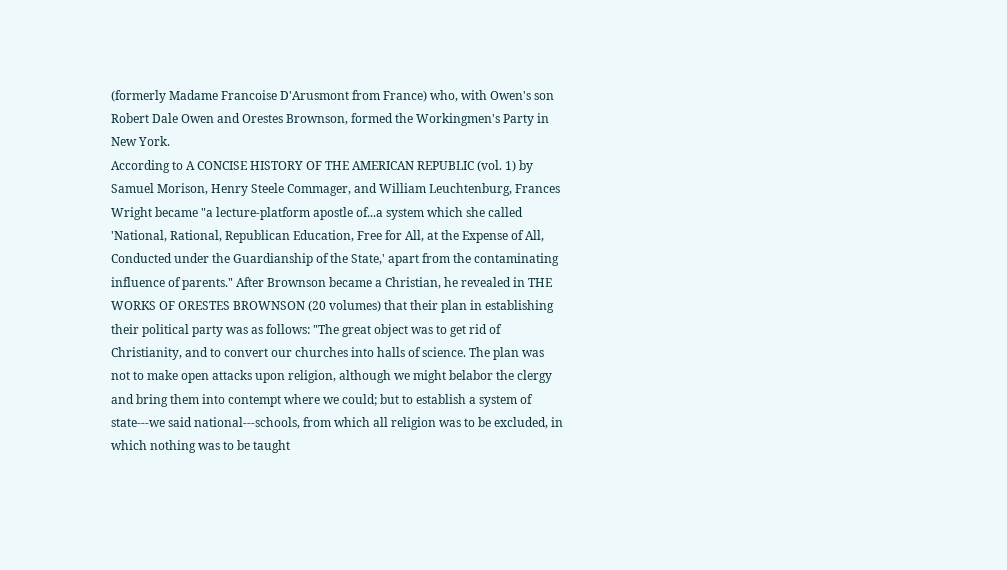(formerly Madame Francoise D'Arusmont from France) who, with Owen's son Robert Dale Owen and Orestes Brownson, formed the Workingmen's Party in New York.
According to A CONCISE HISTORY OF THE AMERICAN REPUBLIC (vol. 1) by Samuel Morison, Henry Steele Commager, and William Leuchtenburg, Frances Wright became "a lecture-platform apostle of...a system which she called 'National, Rational, Republican Education, Free for All, at the Expense of All, Conducted under the Guardianship of the State,' apart from the contaminating influence of parents." After Brownson became a Christian, he revealed in THE WORKS OF ORESTES BROWNSON (20 volumes) that their plan in establishing their political party was as follows: "The great object was to get rid of Christianity, and to convert our churches into halls of science. The plan was not to make open attacks upon religion, although we might belabor the clergy and bring them into contempt where we could; but to establish a system of state---we said national---schools, from which all religion was to be excluded, in which nothing was to be taught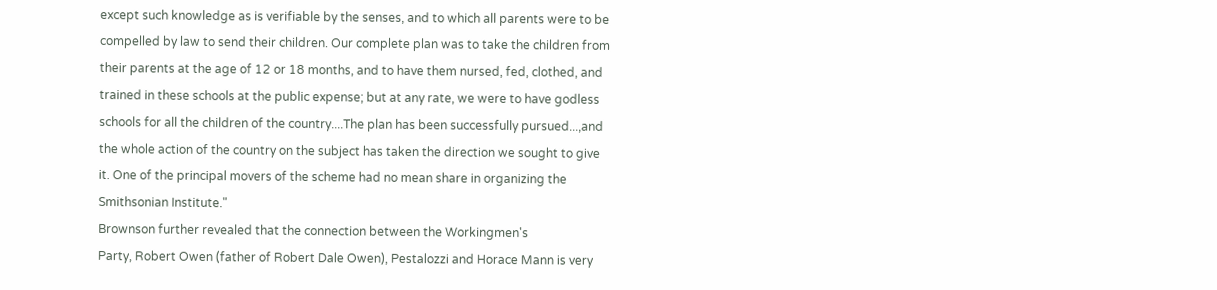except such knowledge as is verifiable by the senses, and to which all parents were to be compelled by law to send their children. Our complete plan was to take the children from their parents at the age of 12 or 18 months, and to have them nursed, fed, clothed, and trained in these schools at the public expense; but at any rate, we were to have godless schools for all the children of the country....The plan has been successfully pursued...,and the whole action of the country on the subject has taken the direction we sought to give it. One of the principal movers of the scheme had no mean share in organizing the Smithsonian Institute."
Brownson further revealed that the connection between the Workingmen's
Party, Robert Owen (father of Robert Dale Owen), Pestalozzi and Horace Mann is very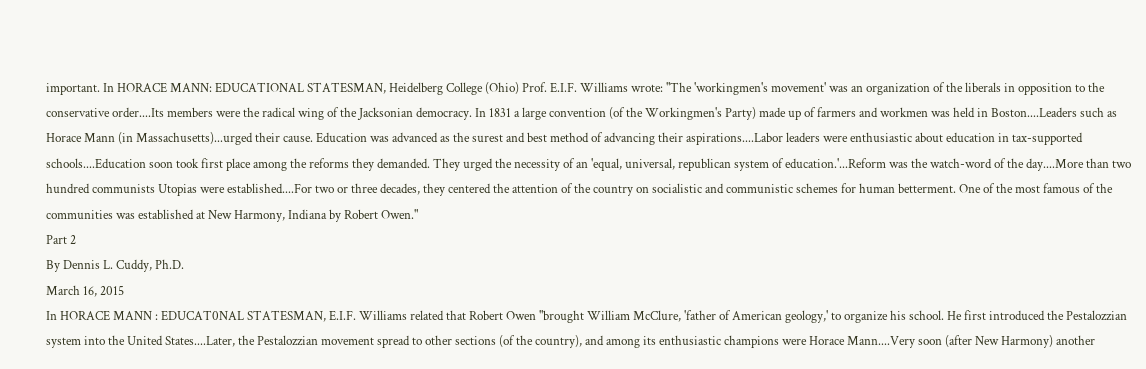important. In HORACE MANN: EDUCATIONAL STATESMAN, Heidelberg College (Ohio) Prof. E.I.F. Williams wrote: "The 'workingmen's movement' was an organization of the liberals in opposition to the conservative order....Its members were the radical wing of the Jacksonian democracy. In 1831 a large convention (of the Workingmen's Party) made up of farmers and workmen was held in Boston....Leaders such as Horace Mann (in Massachusetts)...urged their cause. Education was advanced as the surest and best method of advancing their aspirations....Labor leaders were enthusiastic about education in tax-supported schools....Education soon took first place among the reforms they demanded. They urged the necessity of an 'equal, universal, republican system of education.'...Reform was the watch-word of the day....More than two hundred communists Utopias were established....For two or three decades, they centered the attention of the country on socialistic and communistic schemes for human betterment. One of the most famous of the communities was established at New Harmony, Indiana by Robert Owen."
Part 2
By Dennis L. Cuddy, Ph.D.
March 16, 2015
In HORACE MANN : EDUCAT0NAL STATESMAN, E.I.F. Williams related that Robert Owen "brought William McClure, 'father of American geology,' to organize his school. He first introduced the Pestalozzian system into the United States....Later, the Pestalozzian movement spread to other sections (of the country), and among its enthusiastic champions were Horace Mann....Very soon (after New Harmony) another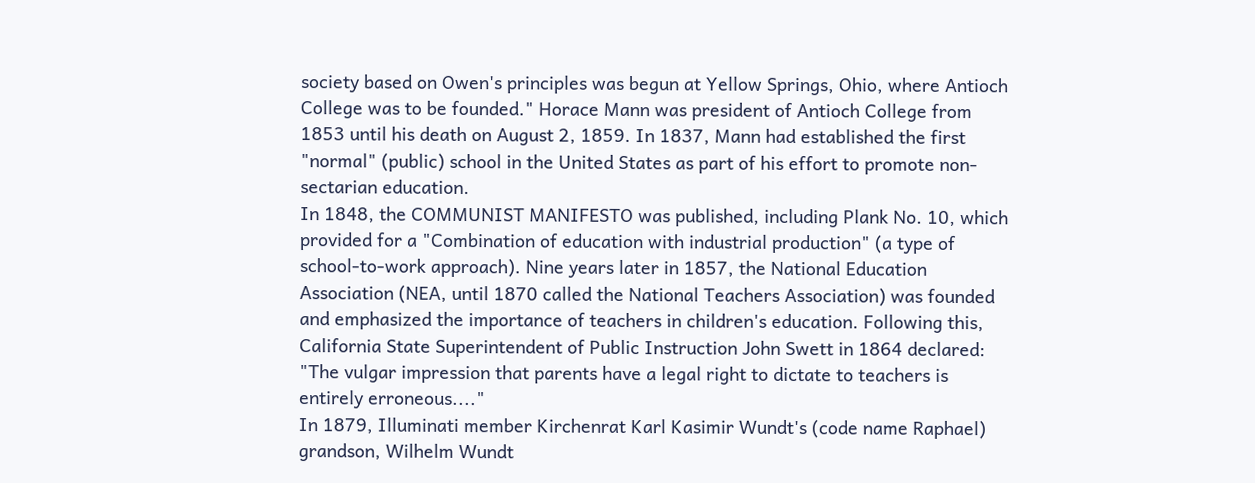society based on Owen's principles was begun at Yellow Springs, Ohio, where Antioch College was to be founded." Horace Mann was president of Antioch College from 1853 until his death on August 2, 1859. In 1837, Mann had established the first "normal" (public) school in the United States as part of his effort to promote non-sectarian education.
In 1848, the COMMUNIST MANIFESTO was published, including Plank No. 10, which provided for a "Combination of education with industrial production" (a type of school-to-work approach). Nine years later in 1857, the National Education Association (NEA, until 1870 called the National Teachers Association) was founded and emphasized the importance of teachers in children's education. Following this, California State Superintendent of Public Instruction John Swett in 1864 declared: "The vulgar impression that parents have a legal right to dictate to teachers is entirely erroneous...."
In 1879, Illuminati member Kirchenrat Karl Kasimir Wundt's (code name Raphael) grandson, Wilhelm Wundt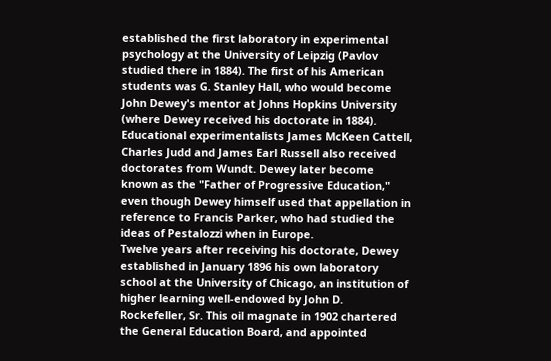established the first laboratory in experimental psychology at the University of Leipzig (Pavlov studied there in 1884). The first of his American students was G. Stanley Hall, who would become John Dewey's mentor at Johns Hopkins University (where Dewey received his doctorate in 1884). Educational experimentalists James McKeen Cattell, Charles Judd and James Earl Russell also received doctorates from Wundt. Dewey later become known as the "Father of Progressive Education," even though Dewey himself used that appellation in reference to Francis Parker, who had studied the ideas of Pestalozzi when in Europe.
Twelve years after receiving his doctorate, Dewey established in January 1896 his own laboratory school at the University of Chicago, an institution of higher learning well-endowed by John D. Rockefeller, Sr. This oil magnate in 1902 chartered the General Education Board, and appointed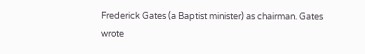Frederick Gates (a Baptist minister) as chairman. Gates wrote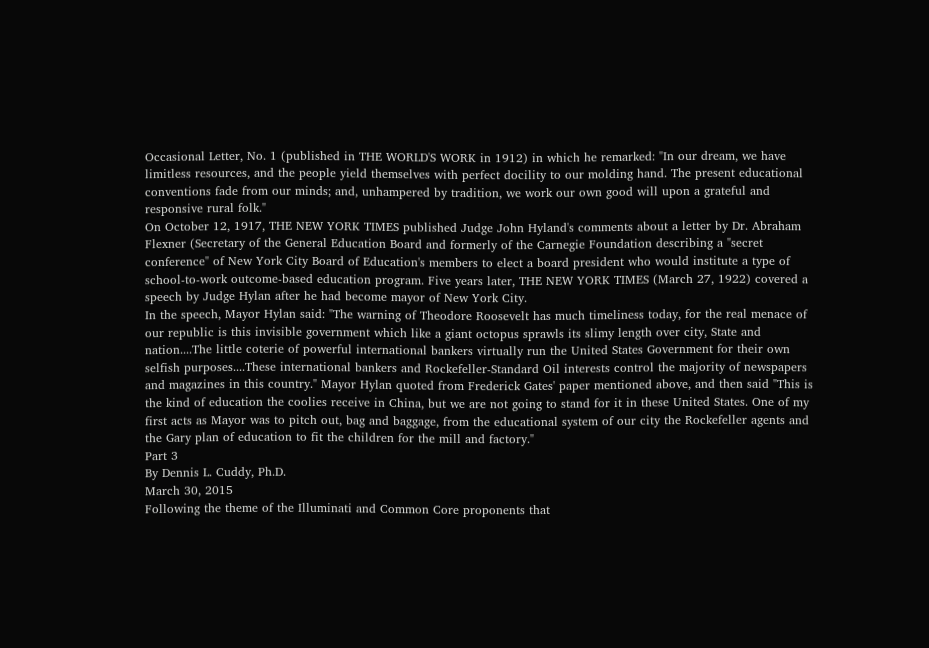Occasional Letter, No. 1 (published in THE WORLD'S WORK in 1912) in which he remarked: "In our dream, we have limitless resources, and the people yield themselves with perfect docility to our molding hand. The present educational conventions fade from our minds; and, unhampered by tradition, we work our own good will upon a grateful and responsive rural folk."
On October 12, 1917, THE NEW YORK TIMES published Judge John Hyland's comments about a letter by Dr. Abraham Flexner (Secretary of the General Education Board and formerly of the Carnegie Foundation describing a "secret conference" of New York City Board of Education's members to elect a board president who would institute a type of school-to-work outcome-based education program. Five years later, THE NEW YORK TIMES (March 27, 1922) covered a speech by Judge Hylan after he had become mayor of New York City.
In the speech, Mayor Hylan said: "The warning of Theodore Roosevelt has much timeliness today, for the real menace of our republic is this invisible government which like a giant octopus sprawls its slimy length over city, State and nation....The little coterie of powerful international bankers virtually run the United States Government for their own selfish purposes....These international bankers and Rockefeller-Standard Oil interests control the majority of newspapers and magazines in this country." Mayor Hylan quoted from Frederick Gates' paper mentioned above, and then said "This is the kind of education the coolies receive in China, but we are not going to stand for it in these United States. One of my first acts as Mayor was to pitch out, bag and baggage, from the educational system of our city the Rockefeller agents and the Gary plan of education to fit the children for the mill and factory."
Part 3
By Dennis L. Cuddy, Ph.D.
March 30, 2015
Following the theme of the Illuminati and Common Core proponents that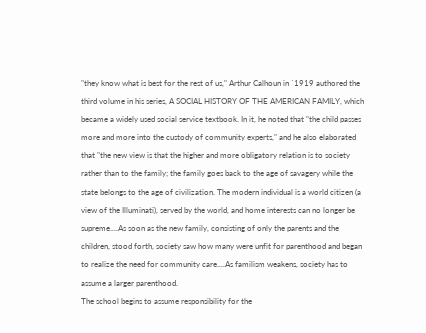"they know what is best for the rest of us," Arthur Calhoun in `1919 authored the third volume in his series, A SOCIAL HISTORY OF THE AMERICAN FAMILY, which became a widely used social service textbook. In it, he noted that "the child passes more and more into the custody of community experts," and he also elaborated that "the new view is that the higher and more obligatory relation is to society rather than to the family; the family goes back to the age of savagery while the state belongs to the age of civilization. The modern individual is a world citizen (a view of the Illuminati), served by the world, and home interests can no longer be supreme....As soon as the new family, consisting of only the parents and the children, stood forth, society saw how many were unfit for parenthood and began to realize the need for community care....As familism weakens, society has to assume a larger parenthood.
The school begins to assume responsibility for the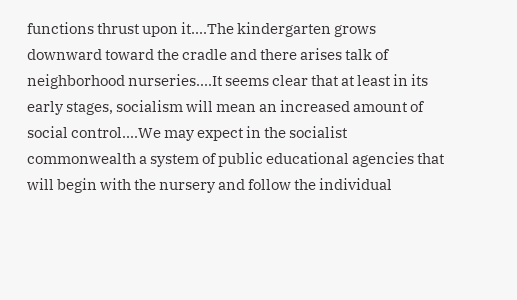functions thrust upon it....The kindergarten grows downward toward the cradle and there arises talk of neighborhood nurseries....It seems clear that at least in its early stages, socialism will mean an increased amount of social control....We may expect in the socialist commonwealth a system of public educational agencies that will begin with the nursery and follow the individual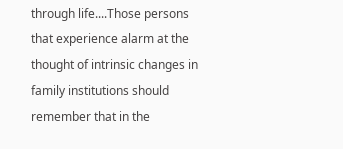through life....Those persons that experience alarm at the thought of intrinsic changes in family institutions should remember that in the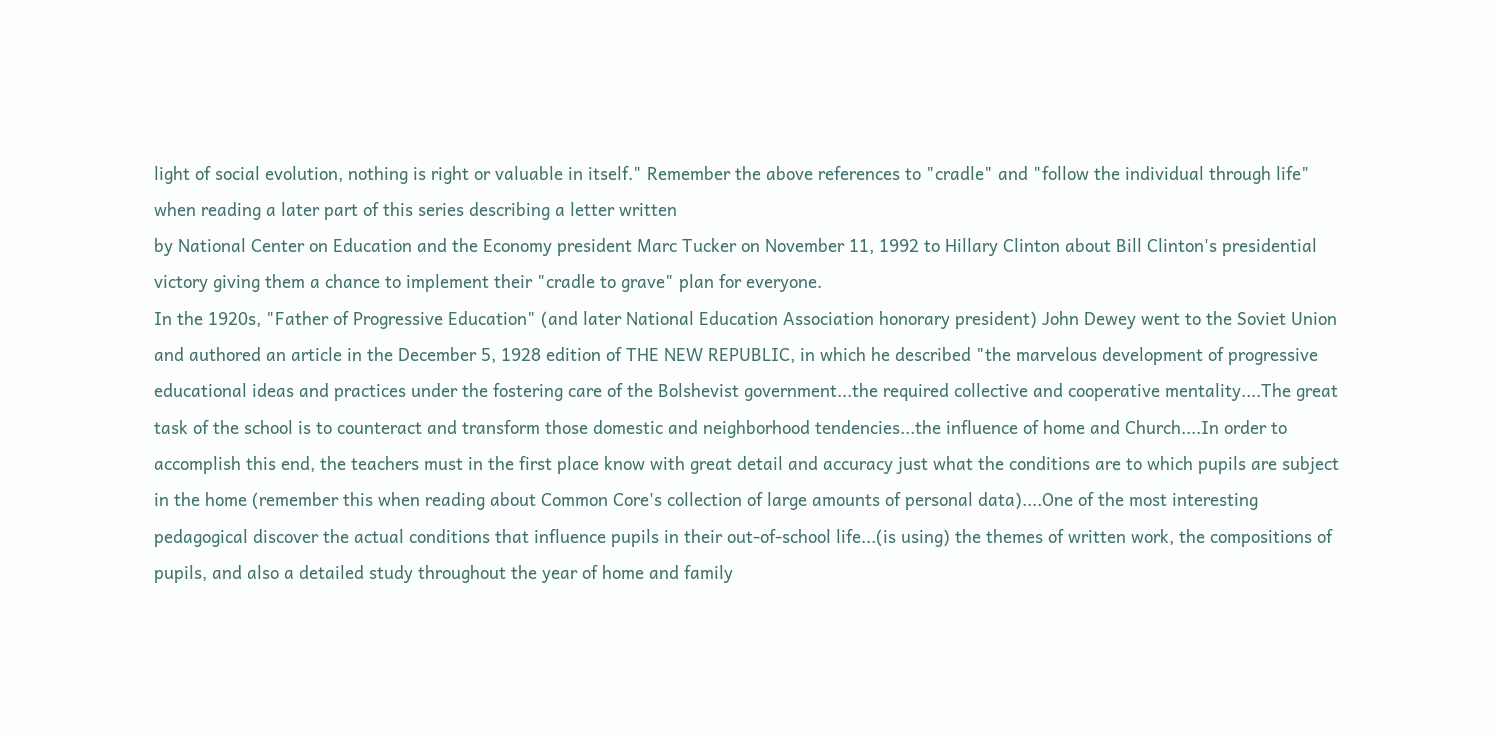light of social evolution, nothing is right or valuable in itself." Remember the above references to "cradle" and "follow the individual through life" when reading a later part of this series describing a letter written
by National Center on Education and the Economy president Marc Tucker on November 11, 1992 to Hillary Clinton about Bill Clinton's presidential victory giving them a chance to implement their "cradle to grave" plan for everyone.
In the 1920s, "Father of Progressive Education" (and later National Education Association honorary president) John Dewey went to the Soviet Union and authored an article in the December 5, 1928 edition of THE NEW REPUBLIC, in which he described "the marvelous development of progressive educational ideas and practices under the fostering care of the Bolshevist government...the required collective and cooperative mentality....The great task of the school is to counteract and transform those domestic and neighborhood tendencies...the influence of home and Church....In order to accomplish this end, the teachers must in the first place know with great detail and accuracy just what the conditions are to which pupils are subject in the home (remember this when reading about Common Core's collection of large amounts of personal data)....One of the most interesting pedagogical discover the actual conditions that influence pupils in their out-of-school life...(is using) the themes of written work, the compositions of pupils, and also a detailed study throughout the year of home and family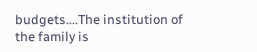budgets....The institution of the family is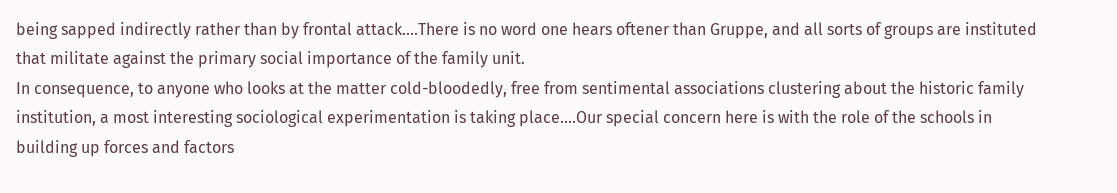being sapped indirectly rather than by frontal attack....There is no word one hears oftener than Gruppe, and all sorts of groups are instituted that militate against the primary social importance of the family unit.
In consequence, to anyone who looks at the matter cold-bloodedly, free from sentimental associations clustering about the historic family institution, a most interesting sociological experimentation is taking place....Our special concern here is with the role of the schools in building up forces and factors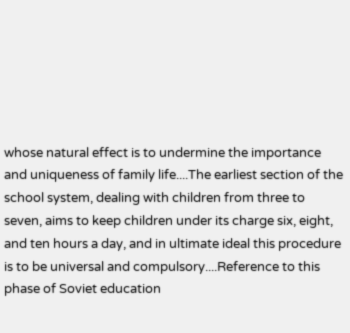whose natural effect is to undermine the importance and uniqueness of family life....The earliest section of the school system, dealing with children from three to seven, aims to keep children under its charge six, eight, and ten hours a day, and in ultimate ideal this procedure is to be universal and compulsory....Reference to this phase of Soviet education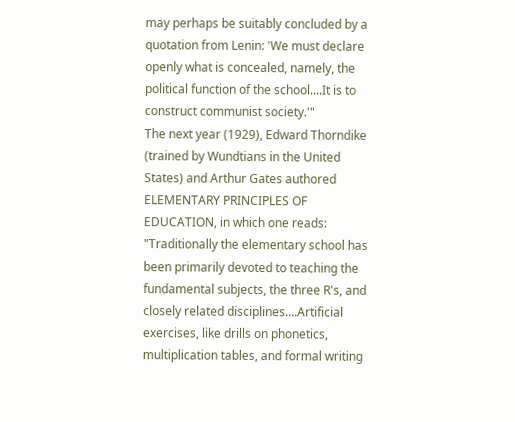may perhaps be suitably concluded by a quotation from Lenin: 'We must declare openly what is concealed, namely, the political function of the school....It is to construct communist society.'"
The next year (1929), Edward Thorndike (trained by Wundtians in the United States) and Arthur Gates authored ELEMENTARY PRINCIPLES OF EDUCATION, in which one reads: "Traditionally the elementary school has been primarily devoted to teaching the fundamental subjects, the three R's, and closely related disciplines....Artificial exercises, like drills on phonetics, multiplication tables, and formal writing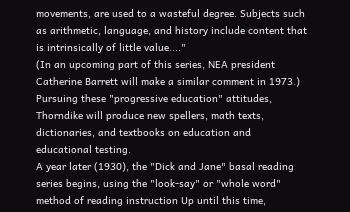movements, are used to a wasteful degree. Subjects such as arithmetic, language, and history include content that is intrinsically of little value...."
(In an upcoming part of this series, NEA president Catherine Barrett will make a similar comment in 1973.) Pursuing these "progressive education" attitudes, Thorndike will produce new spellers, math texts, dictionaries, and textbooks on education and educational testing.
A year later (1930), the "Dick and Jane" basal reading series begins, using the "look-say" or "whole word" method of reading instruction Up until this time,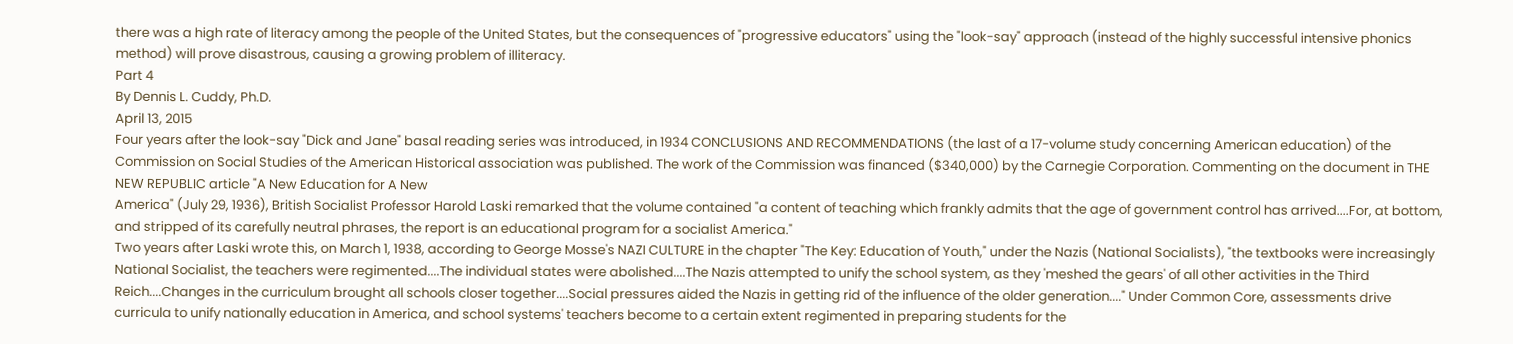there was a high rate of literacy among the people of the United States, but the consequences of "progressive educators" using the "look-say" approach (instead of the highly successful intensive phonics method) will prove disastrous, causing a growing problem of illiteracy.
Part 4
By Dennis L. Cuddy, Ph.D.
April 13, 2015
Four years after the look-say "Dick and Jane" basal reading series was introduced, in 1934 CONCLUSIONS AND RECOMMENDATIONS (the last of a 17-volume study concerning American education) of the Commission on Social Studies of the American Historical association was published. The work of the Commission was financed ($340,000) by the Carnegie Corporation. Commenting on the document in THE NEW REPUBLIC article "A New Education for A New
America" (July 29, 1936), British Socialist Professor Harold Laski remarked that the volume contained "a content of teaching which frankly admits that the age of government control has arrived....For, at bottom, and stripped of its carefully neutral phrases, the report is an educational program for a socialist America."
Two years after Laski wrote this, on March 1, 1938, according to George Mosse's NAZI CULTURE in the chapter "The Key: Education of Youth," under the Nazis (National Socialists), "the textbooks were increasingly National Socialist, the teachers were regimented....The individual states were abolished....The Nazis attempted to unify the school system, as they 'meshed the gears' of all other activities in the Third Reich....Changes in the curriculum brought all schools closer together....Social pressures aided the Nazis in getting rid of the influence of the older generation...." Under Common Core, assessments drive curricula to unify nationally education in America, and school systems' teachers become to a certain extent regimented in preparing students for the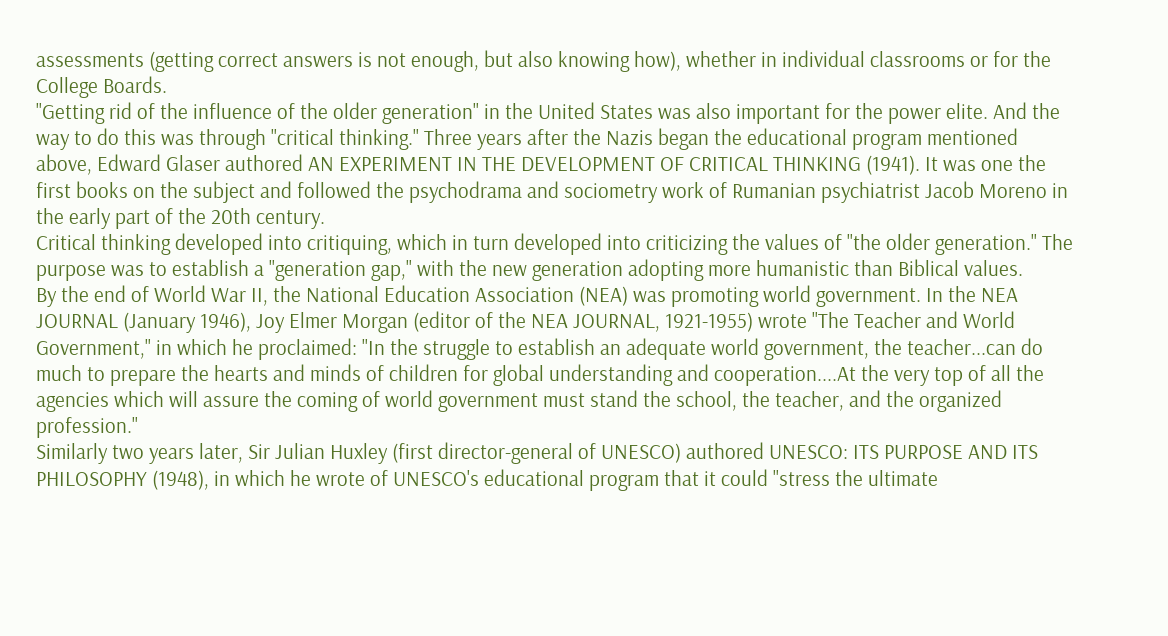assessments (getting correct answers is not enough, but also knowing how), whether in individual classrooms or for the College Boards.
"Getting rid of the influence of the older generation" in the United States was also important for the power elite. And the way to do this was through "critical thinking." Three years after the Nazis began the educational program mentioned above, Edward Glaser authored AN EXPERIMENT IN THE DEVELOPMENT OF CRITICAL THINKING (1941). It was one the first books on the subject and followed the psychodrama and sociometry work of Rumanian psychiatrist Jacob Moreno in the early part of the 20th century.
Critical thinking developed into critiquing, which in turn developed into criticizing the values of "the older generation." The purpose was to establish a "generation gap," with the new generation adopting more humanistic than Biblical values.
By the end of World War II, the National Education Association (NEA) was promoting world government. In the NEA JOURNAL (January 1946), Joy Elmer Morgan (editor of the NEA JOURNAL, 1921-1955) wrote "The Teacher and World Government," in which he proclaimed: "In the struggle to establish an adequate world government, the teacher...can do much to prepare the hearts and minds of children for global understanding and cooperation....At the very top of all the agencies which will assure the coming of world government must stand the school, the teacher, and the organized profession."
Similarly two years later, Sir Julian Huxley (first director-general of UNESCO) authored UNESCO: ITS PURPOSE AND ITS PHILOSOPHY (1948), in which he wrote of UNESCO's educational program that it could "stress the ultimate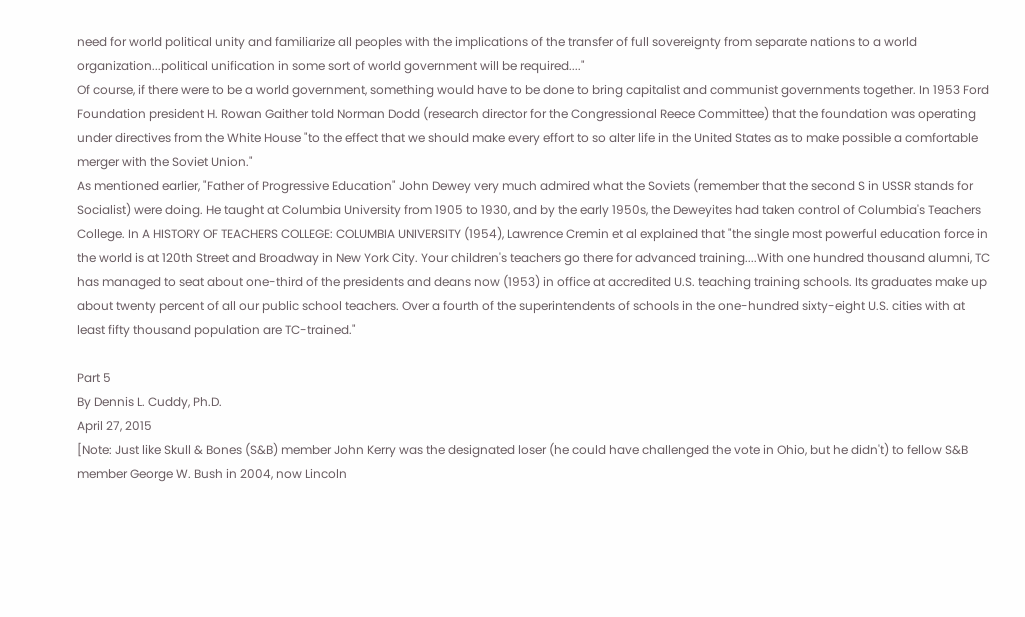need for world political unity and familiarize all peoples with the implications of the transfer of full sovereignty from separate nations to a world organization...political unification in some sort of world government will be required...."
Of course, if there were to be a world government, something would have to be done to bring capitalist and communist governments together. In 1953 Ford Foundation president H. Rowan Gaither told Norman Dodd (research director for the Congressional Reece Committee) that the foundation was operating under directives from the White House "to the effect that we should make every effort to so alter life in the United States as to make possible a comfortable merger with the Soviet Union."
As mentioned earlier, "Father of Progressive Education" John Dewey very much admired what the Soviets (remember that the second S in USSR stands for Socialist) were doing. He taught at Columbia University from 1905 to 1930, and by the early 1950s, the Deweyites had taken control of Columbia's Teachers College. In A HISTORY OF TEACHERS COLLEGE: COLUMBIA UNIVERSITY (1954), Lawrence Cremin et al explained that "the single most powerful education force in the world is at 120th Street and Broadway in New York City. Your children's teachers go there for advanced training....With one hundred thousand alumni, TC has managed to seat about one-third of the presidents and deans now (1953) in office at accredited U.S. teaching training schools. Its graduates make up about twenty percent of all our public school teachers. Over a fourth of the superintendents of schools in the one-hundred sixty-eight U.S. cities with at least fifty thousand population are TC-trained."

Part 5
By Dennis L. Cuddy, Ph.D.
April 27, 2015
[Note: Just like Skull & Bones (S&B) member John Kerry was the designated loser (he could have challenged the vote in Ohio, but he didn't) to fellow S&B member George W. Bush in 2004, now Lincoln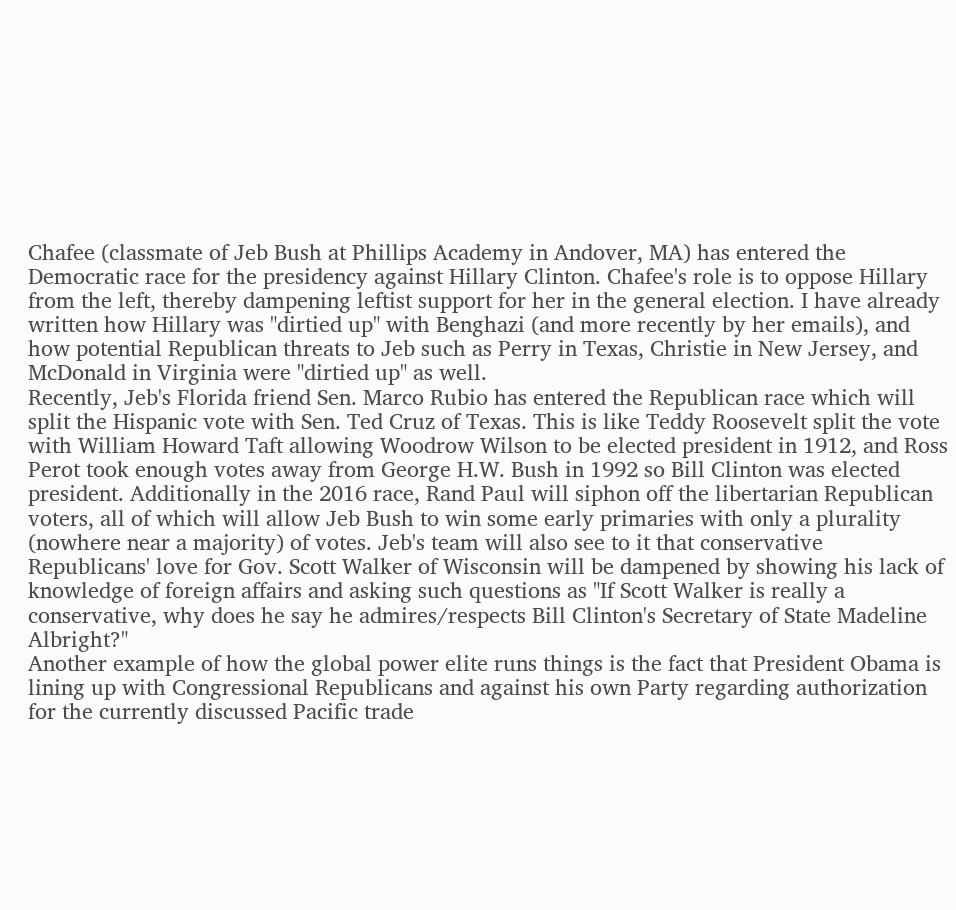Chafee (classmate of Jeb Bush at Phillips Academy in Andover, MA) has entered the Democratic race for the presidency against Hillary Clinton. Chafee's role is to oppose Hillary from the left, thereby dampening leftist support for her in the general election. I have already written how Hillary was "dirtied up" with Benghazi (and more recently by her emails), and how potential Republican threats to Jeb such as Perry in Texas, Christie in New Jersey, and McDonald in Virginia were "dirtied up" as well.
Recently, Jeb's Florida friend Sen. Marco Rubio has entered the Republican race which will split the Hispanic vote with Sen. Ted Cruz of Texas. This is like Teddy Roosevelt split the vote with William Howard Taft allowing Woodrow Wilson to be elected president in 1912, and Ross Perot took enough votes away from George H.W. Bush in 1992 so Bill Clinton was elected president. Additionally in the 2016 race, Rand Paul will siphon off the libertarian Republican voters, all of which will allow Jeb Bush to win some early primaries with only a plurality (nowhere near a majority) of votes. Jeb's team will also see to it that conservative Republicans' love for Gov. Scott Walker of Wisconsin will be dampened by showing his lack of knowledge of foreign affairs and asking such questions as "If Scott Walker is really a conservative, why does he say he admires/respects Bill Clinton's Secretary of State Madeline Albright?"
Another example of how the global power elite runs things is the fact that President Obama is lining up with Congressional Republicans and against his own Party regarding authorization for the currently discussed Pacific trade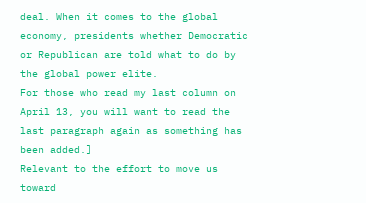deal. When it comes to the global economy, presidents whether Democratic or Republican are told what to do by the global power elite.
For those who read my last column on April 13, you will want to read the last paragraph again as something has been added.]
Relevant to the effort to move us toward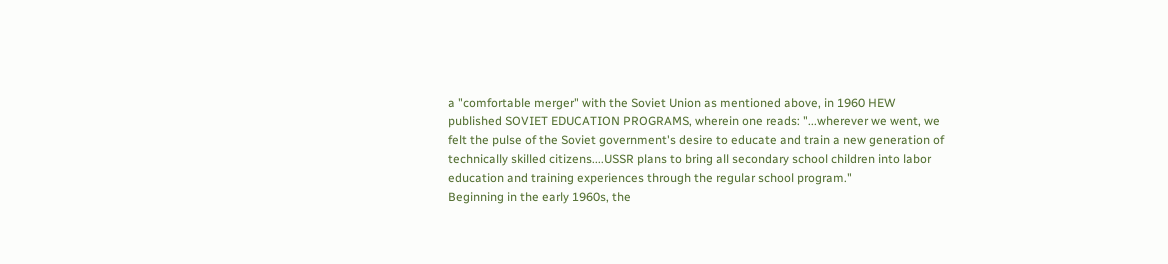a "comfortable merger" with the Soviet Union as mentioned above, in 1960 HEW published SOVIET EDUCATION PROGRAMS, wherein one reads: "...wherever we went, we felt the pulse of the Soviet government's desire to educate and train a new generation of technically skilled citizens....USSR plans to bring all secondary school children into labor education and training experiences through the regular school program."
Beginning in the early 1960s, the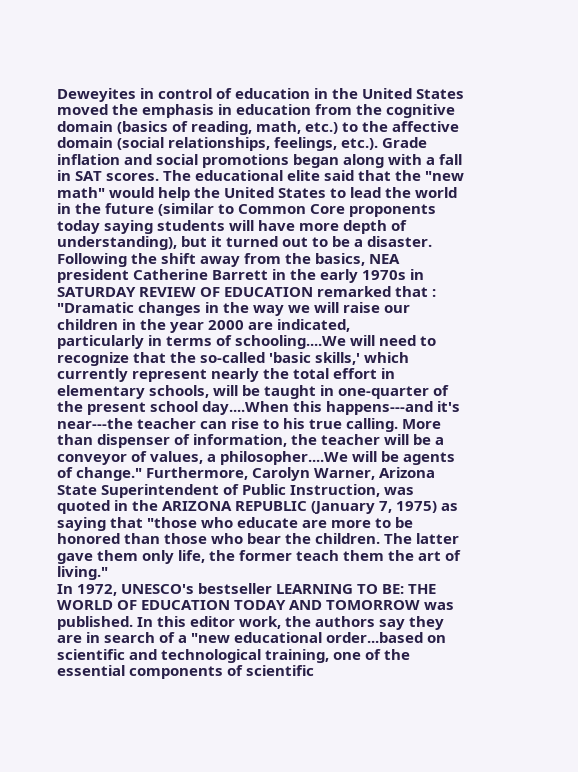Deweyites in control of education in the United States moved the emphasis in education from the cognitive domain (basics of reading, math, etc.) to the affective domain (social relationships, feelings, etc.). Grade inflation and social promotions began along with a fall in SAT scores. The educational elite said that the "new math" would help the United States to lead the world in the future (similar to Common Core proponents today saying students will have more depth of understanding), but it turned out to be a disaster.
Following the shift away from the basics, NEA president Catherine Barrett in the early 1970s in SATURDAY REVIEW OF EDUCATION remarked that : "Dramatic changes in the way we will raise our children in the year 2000 are indicated,
particularly in terms of schooling....We will need to recognize that the so-called 'basic skills,' which currently represent nearly the total effort in elementary schools, will be taught in one-quarter of the present school day....When this happens---and it's near---the teacher can rise to his true calling. More than dispenser of information, the teacher will be a conveyor of values, a philosopher....We will be agents of change." Furthermore, Carolyn Warner, Arizona State Superintendent of Public Instruction, was quoted in the ARIZONA REPUBLIC (January 7, 1975) as saying that "those who educate are more to be honored than those who bear the children. The latter gave them only life, the former teach them the art of living."
In 1972, UNESCO's bestseller LEARNING TO BE: THE WORLD OF EDUCATION TODAY AND TOMORROW was published. In this editor work, the authors say they are in search of a "new educational order...based on scientific and technological training, one of the essential components of scientific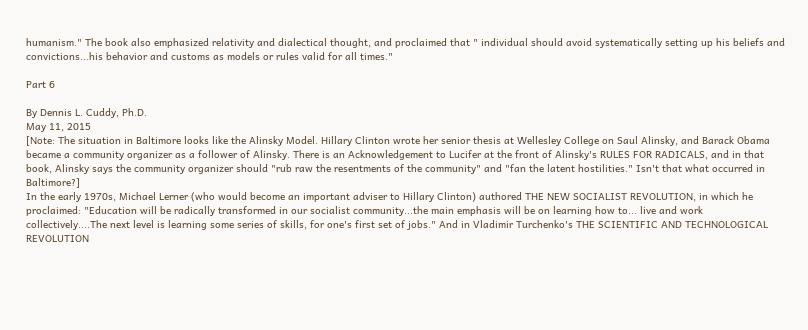humanism." The book also emphasized relativity and dialectical thought, and proclaimed that " individual should avoid systematically setting up his beliefs and convictions...his behavior and customs as models or rules valid for all times."

Part 6

By Dennis L. Cuddy, Ph.D.
May 11, 2015
[Note: The situation in Baltimore looks like the Alinsky Model. Hillary Clinton wrote her senior thesis at Wellesley College on Saul Alinsky, and Barack Obama became a community organizer as a follower of Alinsky. There is an Acknowledgement to Lucifer at the front of Alinsky's RULES FOR RADICALS, and in that book, Alinsky says the community organizer should "rub raw the resentments of the community" and "fan the latent hostilities." Isn't that what occurred in Baltimore?]
In the early 1970s, Michael Lerner (who would become an important adviser to Hillary Clinton) authored THE NEW SOCIALIST REVOLUTION, in which he proclaimed: "Education will be radically transformed in our socialist community...the main emphasis will be on learning how to... live and work collectively....The next level is learning some series of skills, for one's first set of jobs." And in Vladimir Turchenko's THE SCIENTIFIC AND TECHNOLOGICAL REVOLUTION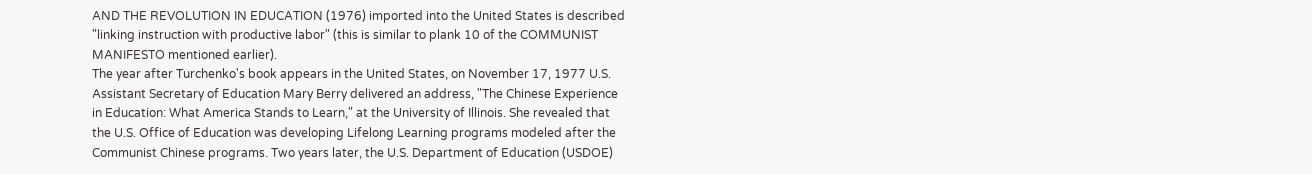AND THE REVOLUTION IN EDUCATION (1976) imported into the United States is described "linking instruction with productive labor" (this is similar to plank 10 of the COMMUNIST MANIFESTO mentioned earlier).
The year after Turchenko's book appears in the United States, on November 17, 1977 U.S. Assistant Secretary of Education Mary Berry delivered an address, "The Chinese Experience in Education: What America Stands to Learn," at the University of Illinois. She revealed that the U.S. Office of Education was developing Lifelong Learning programs modeled after the Communist Chinese programs. Two years later, the U.S. Department of Education (USDOE)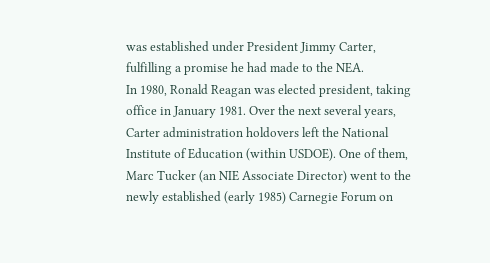was established under President Jimmy Carter, fulfilling a promise he had made to the NEA.
In 1980, Ronald Reagan was elected president, taking office in January 1981. Over the next several years, Carter administration holdovers left the National Institute of Education (within USDOE). One of them, Marc Tucker (an NIE Associate Director) went to the newly established (early 1985) Carnegie Forum on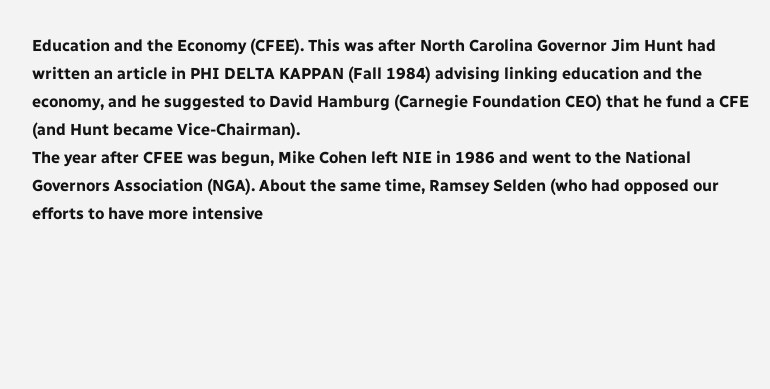Education and the Economy (CFEE). This was after North Carolina Governor Jim Hunt had written an article in PHI DELTA KAPPAN (Fall 1984) advising linking education and the economy, and he suggested to David Hamburg (Carnegie Foundation CEO) that he fund a CFE (and Hunt became Vice-Chairman).
The year after CFEE was begun, Mike Cohen left NIE in 1986 and went to the National Governors Association (NGA). About the same time, Ramsey Selden (who had opposed our efforts to have more intensive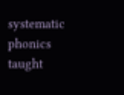systematic phonics taught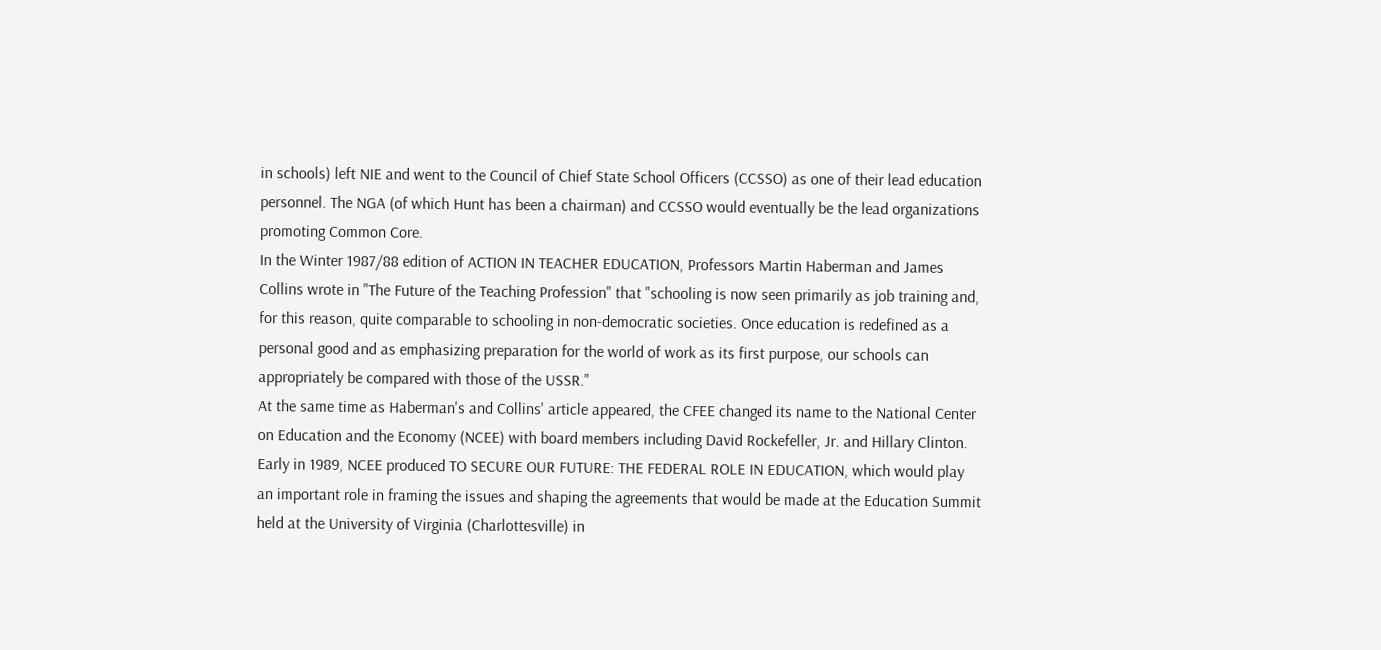in schools) left NIE and went to the Council of Chief State School Officers (CCSSO) as one of their lead education personnel. The NGA (of which Hunt has been a chairman) and CCSSO would eventually be the lead organizations promoting Common Core.
In the Winter 1987/88 edition of ACTION IN TEACHER EDUCATION, Professors Martin Haberman and James Collins wrote in "The Future of the Teaching Profession" that "schooling is now seen primarily as job training and, for this reason, quite comparable to schooling in non-democratic societies. Once education is redefined as a personal good and as emphasizing preparation for the world of work as its first purpose, our schools can appropriately be compared with those of the USSR."
At the same time as Haberman's and Collins' article appeared, the CFEE changed its name to the National Center on Education and the Economy (NCEE) with board members including David Rockefeller, Jr. and Hillary Clinton. Early in 1989, NCEE produced TO SECURE OUR FUTURE: THE FEDERAL ROLE IN EDUCATION, which would play an important role in framing the issues and shaping the agreements that would be made at the Education Summit held at the University of Virginia (Charlottesville) in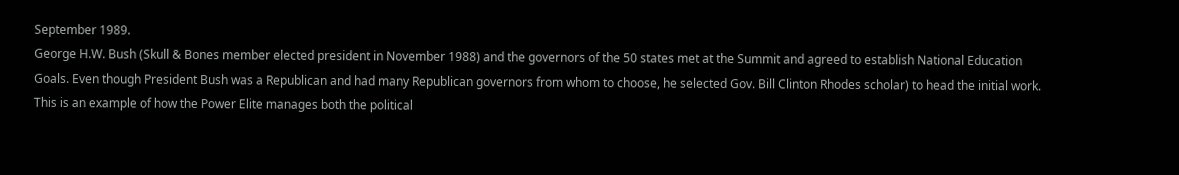September 1989.
George H.W. Bush (Skull & Bones member elected president in November 1988) and the governors of the 50 states met at the Summit and agreed to establish National Education Goals. Even though President Bush was a Republican and had many Republican governors from whom to choose, he selected Gov. Bill Clinton Rhodes scholar) to head the initial work. This is an example of how the Power Elite manages both the political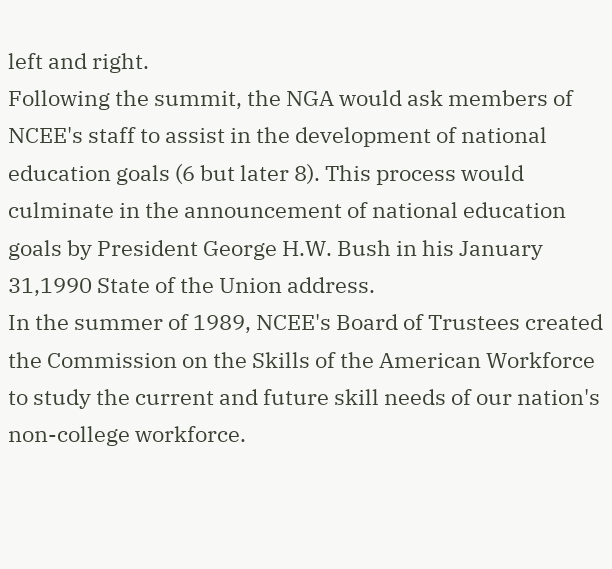left and right.
Following the summit, the NGA would ask members of NCEE's staff to assist in the development of national education goals (6 but later 8). This process would culminate in the announcement of national education goals by President George H.W. Bush in his January 31,1990 State of the Union address.
In the summer of 1989, NCEE's Board of Trustees created the Commission on the Skills of the American Workforce to study the current and future skill needs of our nation's non-college workforce.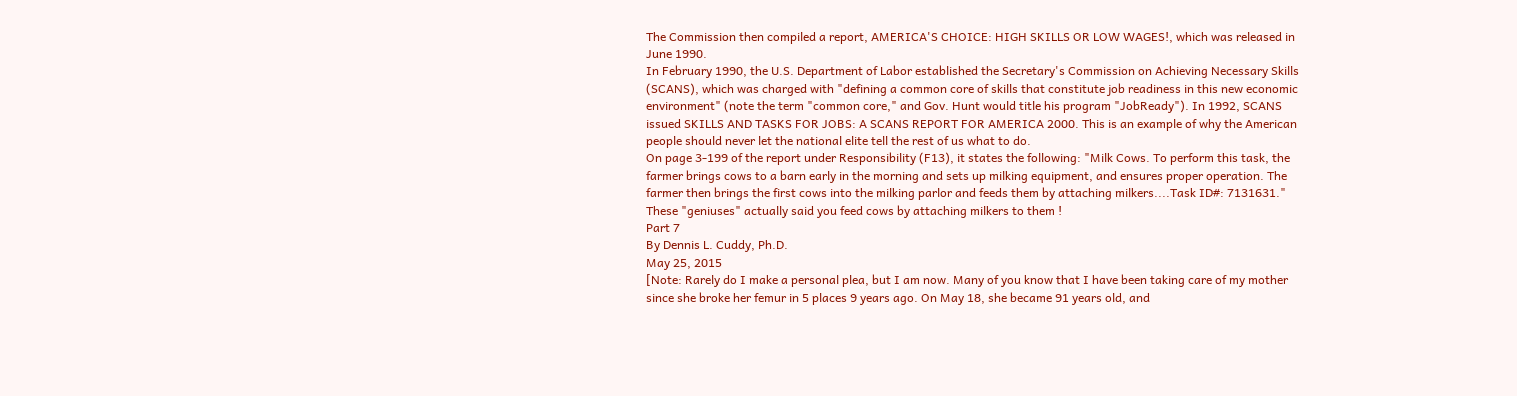The Commission then compiled a report, AMERICA'S CHOICE: HIGH SKILLS OR LOW WAGES!, which was released in June 1990.
In February 1990, the U.S. Department of Labor established the Secretary's Commission on Achieving Necessary Skills (SCANS), which was charged with "defining a common core of skills that constitute job readiness in this new economic environment" (note the term "common core," and Gov. Hunt would title his program "JobReady"). In 1992, SCANS issued SKILLS AND TASKS FOR JOBS: A SCANS REPORT FOR AMERICA 2000. This is an example of why the American people should never let the national elite tell the rest of us what to do.
On page 3-199 of the report under Responsibility (F13), it states the following: "Milk Cows. To perform this task, the farmer brings cows to a barn early in the morning and sets up milking equipment, and ensures proper operation. The farmer then brings the first cows into the milking parlor and feeds them by attaching milkers....Task ID#: 7131631." These "geniuses" actually said you feed cows by attaching milkers to them !
Part 7
By Dennis L. Cuddy, Ph.D.
May 25, 2015
[Note: Rarely do I make a personal plea, but I am now. Many of you know that I have been taking care of my mother since she broke her femur in 5 places 9 years ago. On May 18, she became 91 years old, and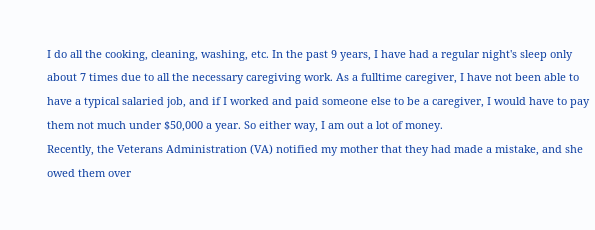I do all the cooking, cleaning, washing, etc. In the past 9 years, I have had a regular night's sleep only about 7 times due to all the necessary caregiving work. As a fulltime caregiver, I have not been able to have a typical salaried job, and if I worked and paid someone else to be a caregiver, I would have to pay them not much under $50,000 a year. So either way, I am out a lot of money.
Recently, the Veterans Administration (VA) notified my mother that they had made a mistake, and she owed them over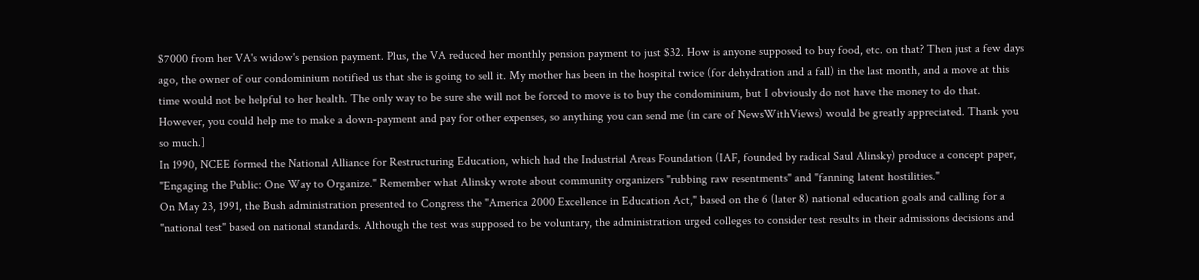$7000 from her VA's widow's pension payment. Plus, the VA reduced her monthly pension payment to just $32. How is anyone supposed to buy food, etc. on that? Then just a few days ago, the owner of our condominium notified us that she is going to sell it. My mother has been in the hospital twice (for dehydration and a fall) in the last month, and a move at this time would not be helpful to her health. The only way to be sure she will not be forced to move is to buy the condominium, but I obviously do not have the money to do that. However, you could help me to make a down-payment and pay for other expenses, so anything you can send me (in care of NewsWithViews) would be greatly appreciated. Thank you so much.]
In 1990, NCEE formed the National Alliance for Restructuring Education, which had the Industrial Areas Foundation (IAF, founded by radical Saul Alinsky) produce a concept paper, "Engaging the Public: One Way to Organize." Remember what Alinsky wrote about community organizers "rubbing raw resentments" and "fanning latent hostilities."
On May 23, 1991, the Bush administration presented to Congress the "America 2000 Excellence in Education Act," based on the 6 (later 8) national education goals and calling for a "national test" based on national standards. Although the test was supposed to be voluntary, the administration urged colleges to consider test results in their admissions decisions and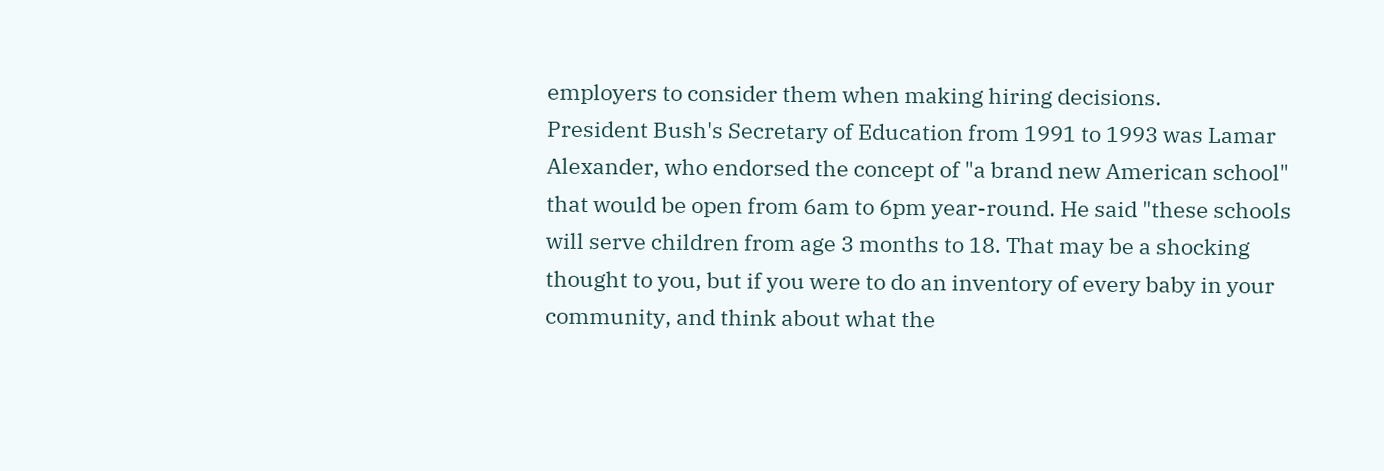employers to consider them when making hiring decisions.
President Bush's Secretary of Education from 1991 to 1993 was Lamar Alexander, who endorsed the concept of "a brand new American school" that would be open from 6am to 6pm year-round. He said "these schools will serve children from age 3 months to 18. That may be a shocking thought to you, but if you were to do an inventory of every baby in your community, and think about what the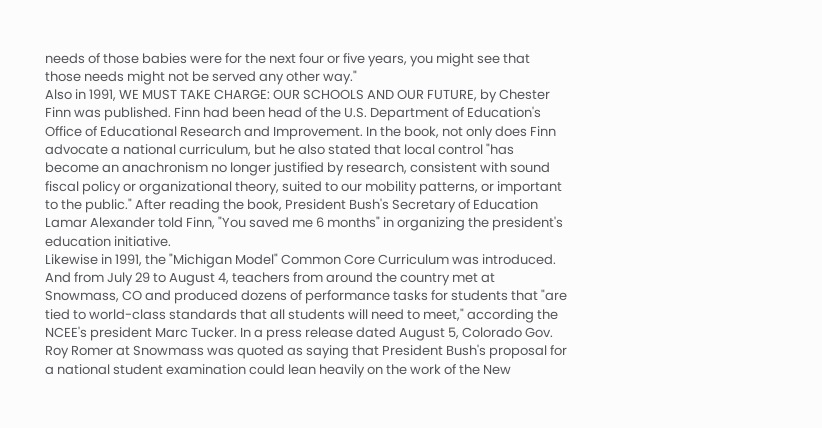needs of those babies were for the next four or five years, you might see that those needs might not be served any other way."
Also in 1991, WE MUST TAKE CHARGE: OUR SCHOOLS AND OUR FUTURE, by Chester Finn was published. Finn had been head of the U.S. Department of Education's Office of Educational Research and Improvement. In the book, not only does Finn advocate a national curriculum, but he also stated that local control "has become an anachronism no longer justified by research, consistent with sound fiscal policy or organizational theory, suited to our mobility patterns, or important to the public." After reading the book, President Bush's Secretary of Education Lamar Alexander told Finn, "You saved me 6 months" in organizing the president's education initiative.
Likewise in 1991, the "Michigan Model" Common Core Curriculum was introduced. And from July 29 to August 4, teachers from around the country met at Snowmass, CO and produced dozens of performance tasks for students that "are tied to world-class standards that all students will need to meet," according the NCEE's president Marc Tucker. In a press release dated August 5, Colorado Gov. Roy Romer at Snowmass was quoted as saying that President Bush's proposal for a national student examination could lean heavily on the work of the New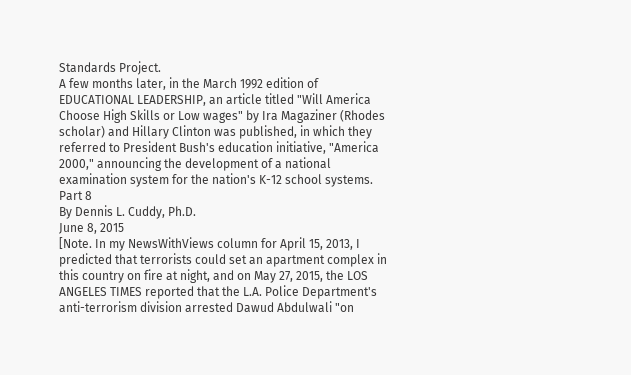Standards Project.
A few months later, in the March 1992 edition of EDUCATIONAL LEADERSHIP, an article titled "Will America Choose High Skills or Low wages" by Ira Magaziner (Rhodes scholar) and Hillary Clinton was published, in which they referred to President Bush's education initiative, "America 2000," announcing the development of a national examination system for the nation's K-12 school systems.
Part 8
By Dennis L. Cuddy, Ph.D.
June 8, 2015
[Note. In my NewsWithViews column for April 15, 2013, I predicted that terrorists could set an apartment complex in this country on fire at night, and on May 27, 2015, the LOS ANGELES TIMES reported that the L.A. Police Department's anti-terrorism division arrested Dawud Abdulwali "on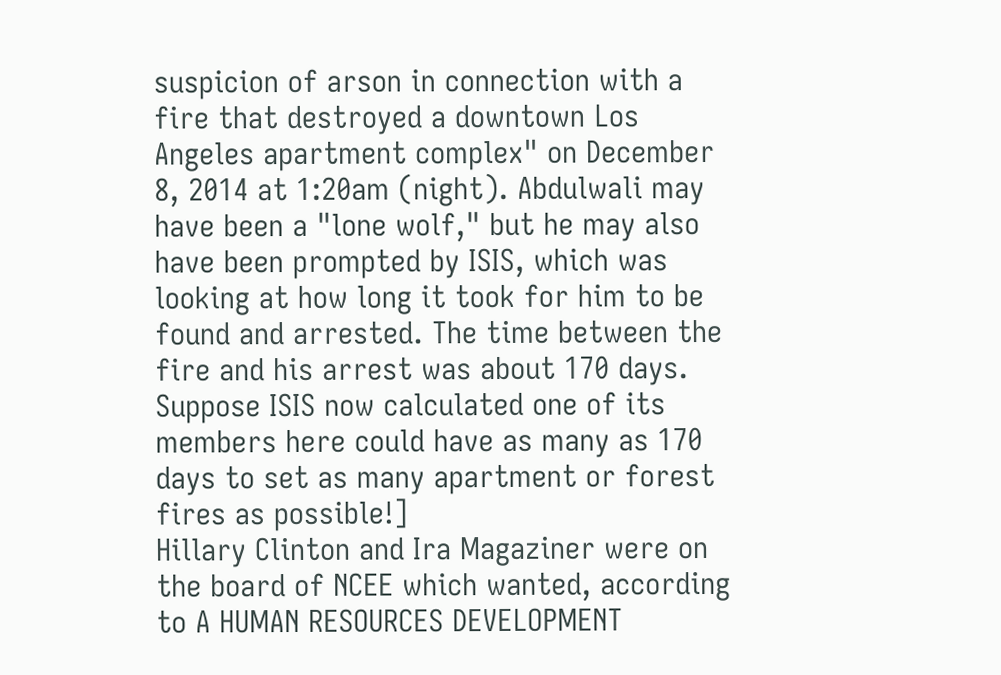suspicion of arson in connection with a fire that destroyed a downtown Los Angeles apartment complex" on December 8, 2014 at 1:20am (night). Abdulwali may have been a "lone wolf," but he may also have been prompted by ISIS, which was looking at how long it took for him to be found and arrested. The time between the fire and his arrest was about 170 days. Suppose ISIS now calculated one of its members here could have as many as 170 days to set as many apartment or forest fires as possible!]
Hillary Clinton and Ira Magaziner were on the board of NCEE which wanted, according to A HUMAN RESOURCES DEVELOPMENT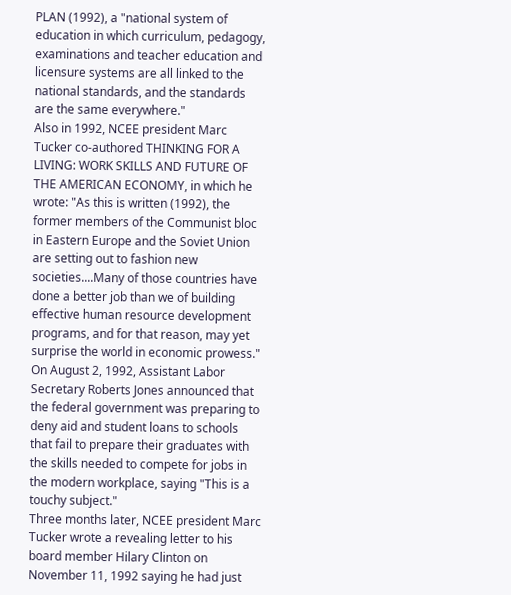PLAN (1992), a "national system of education in which curriculum, pedagogy, examinations and teacher education and licensure systems are all linked to the national standards, and the standards are the same everywhere."
Also in 1992, NCEE president Marc Tucker co-authored THINKING FOR A LIVING: WORK SKILLS AND FUTURE OF THE AMERICAN ECONOMY, in which he wrote: "As this is written (1992), the former members of the Communist bloc in Eastern Europe and the Soviet Union are setting out to fashion new societies....Many of those countries have done a better job than we of building effective human resource development programs, and for that reason, may yet surprise the world in economic prowess."
On August 2, 1992, Assistant Labor Secretary Roberts Jones announced that the federal government was preparing to deny aid and student loans to schools that fail to prepare their graduates with the skills needed to compete for jobs in the modern workplace, saying "This is a touchy subject."
Three months later, NCEE president Marc Tucker wrote a revealing letter to his board member Hilary Clinton on November 11, 1992 saying he had just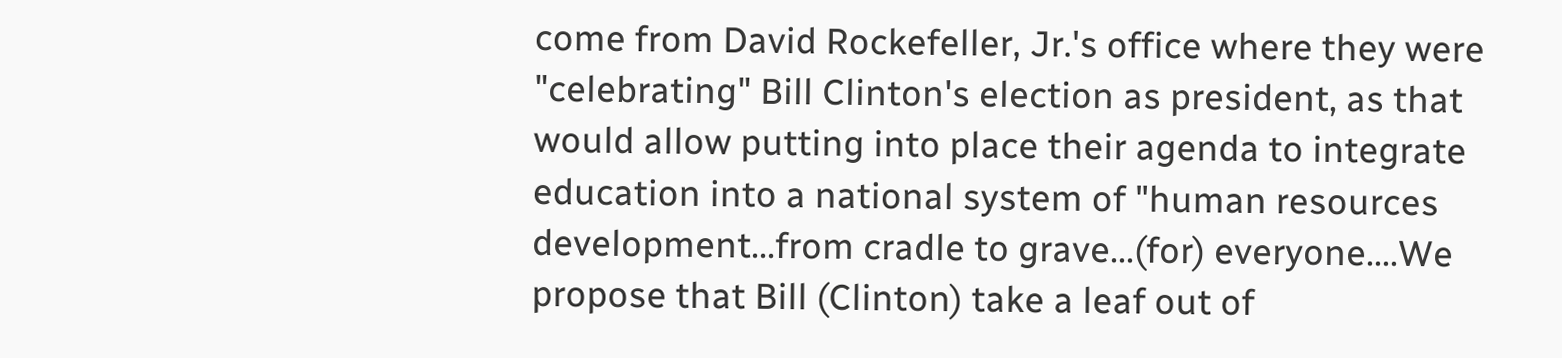come from David Rockefeller, Jr.'s office where they were "celebrating" Bill Clinton's election as president, as that would allow putting into place their agenda to integrate education into a national system of "human resources development...from cradle to grave...(for) everyone....We propose that Bill (Clinton) take a leaf out of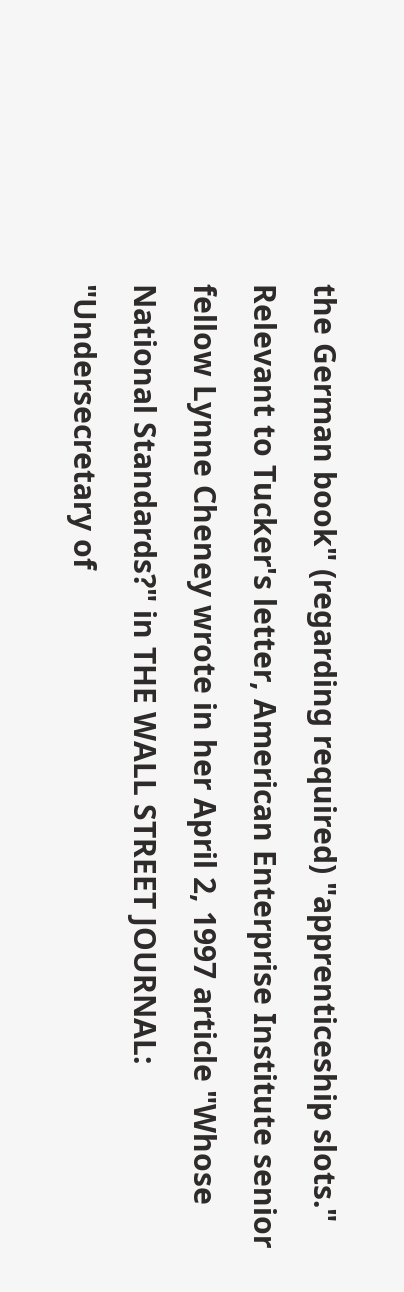the German book" (regarding required) "apprenticeship slots."
Relevant to Tucker's letter, American Enterprise Institute senior fellow Lynne Cheney wrote in her April 2, 1997 article "Whose National Standards?" in THE WALL STREET JOURNAL: "Undersecretary of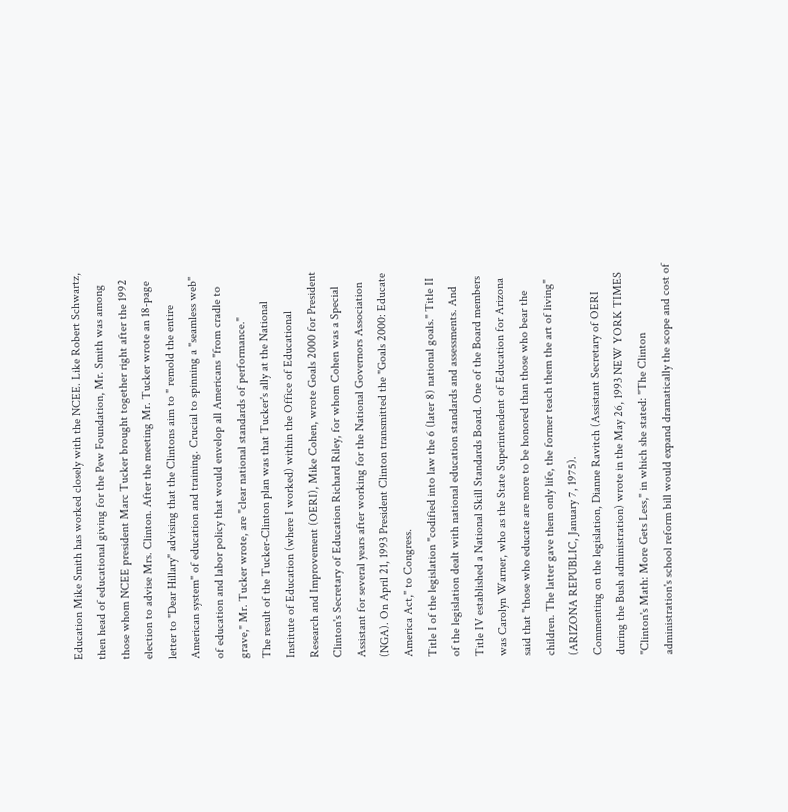Education Mike Smith has worked closely with the NCEE. Like Robert Schwartz, then head of educational giving for the Pew Foundation, Mr. Smith was among those whom NCEE president Marc Tucker brought together right after the 1992 election to advise Mrs. Clinton. After the meeting Mr. Tucker wrote an 18-page letter to "Dear Hillary" advising that the Clintons aim to " remold the entire American system" of education and training. Crucial to spinning a "seamless web" of education and labor policy that would envelop all Americans "from cradle to grave," Mr. Tucker wrote, are "clear national standards of performance."
The result of the Tucker-Clinton plan was that Tucker's ally at the National Institute of Education (where I worked) within the Office of Educational Research and Improvement (OERI), Mike Cohen, wrote Goals 2000 for President Clinton's Secretary of Education Richard Riley, for whom Cohen was a Special Assistant for several years after working for the National Governors Association (NGA). On April 21, 1993 President Clinton transmitted the "Goals 2000: Educate America Act," to Congress.
Title I of the legislation "codified into law the 6 (later 8) national goals." Title II of the legislation dealt with national education standards and assessments. And Title IV established a National Skill Standards Board. One of the Board members was Carolyn Warner, who as the State Superintendent of Education for Arizona said that "those who educate are more to be honored than those who bear the children. The latter gave them only life, the former teach them the art of living" (ARIZONA REPUBLIC, January 7, 1975).
Commenting on the legislation, Dianne Ravitch (Assistant Secretary of OERI during the Bush administration) wrote in the May 26, 1993 NEW YORK TIMES "Clinton's Math: More Gets Less," in which she stated: "The Clinton administration's school reform bill would expand dramatically the scope and cost of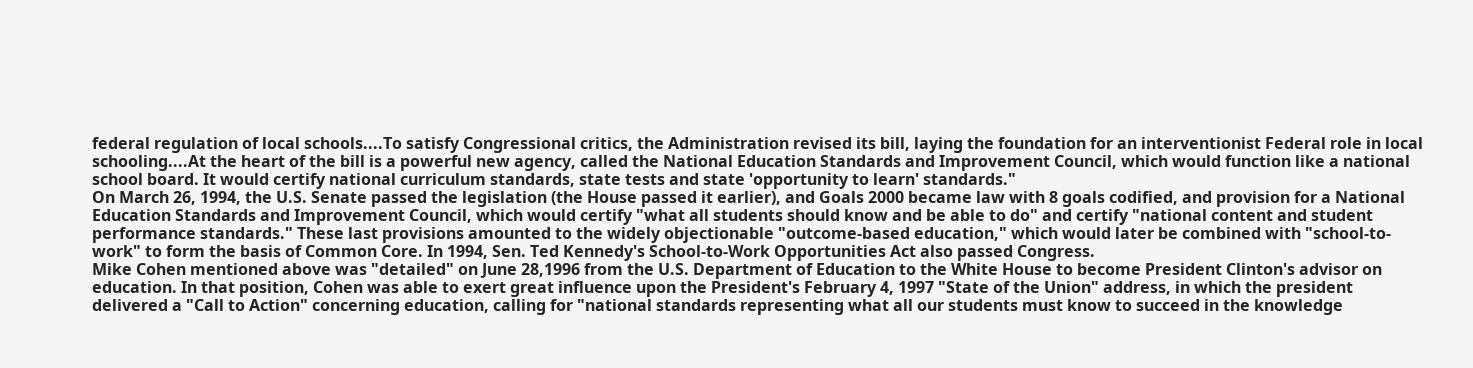federal regulation of local schools....To satisfy Congressional critics, the Administration revised its bill, laying the foundation for an interventionist Federal role in local schooling....At the heart of the bill is a powerful new agency, called the National Education Standards and Improvement Council, which would function like a national school board. It would certify national curriculum standards, state tests and state 'opportunity to learn' standards."
On March 26, 1994, the U.S. Senate passed the legislation (the House passed it earlier), and Goals 2000 became law with 8 goals codified, and provision for a National Education Standards and Improvement Council, which would certify "what all students should know and be able to do" and certify "national content and student performance standards." These last provisions amounted to the widely objectionable "outcome-based education," which would later be combined with "school-to-work" to form the basis of Common Core. In 1994, Sen. Ted Kennedy's School-to-Work Opportunities Act also passed Congress.
Mike Cohen mentioned above was "detailed" on June 28,1996 from the U.S. Department of Education to the White House to become President Clinton's advisor on education. In that position, Cohen was able to exert great influence upon the President's February 4, 1997 "State of the Union" address, in which the president delivered a "Call to Action" concerning education, calling for "national standards representing what all our students must know to succeed in the knowledge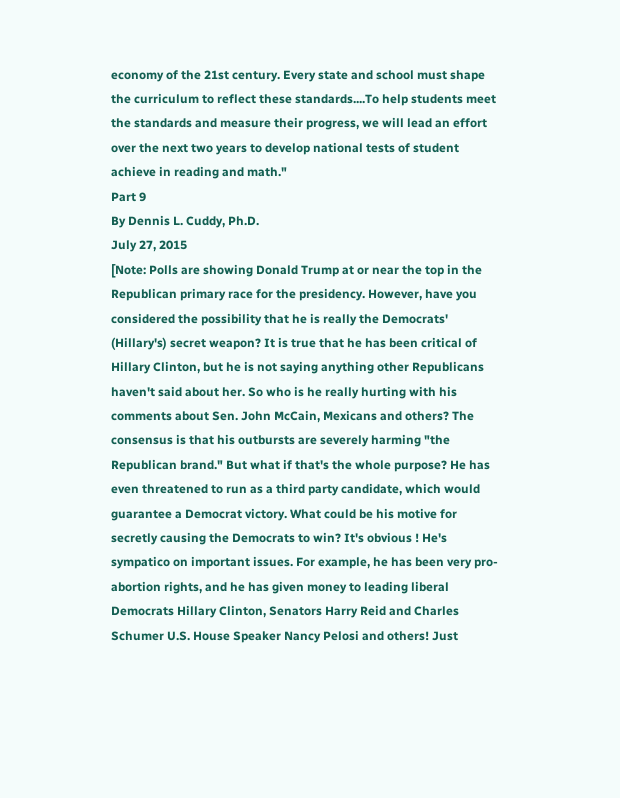economy of the 21st century. Every state and school must shape the curriculum to reflect these standards....To help students meet the standards and measure their progress, we will lead an effort over the next two years to develop national tests of student achieve in reading and math."
Part 9
By Dennis L. Cuddy, Ph.D.
July 27, 2015
[Note: Polls are showing Donald Trump at or near the top in the Republican primary race for the presidency. However, have you considered the possibility that he is really the Democrats' (Hillary's) secret weapon? It is true that he has been critical of Hillary Clinton, but he is not saying anything other Republicans haven't said about her. So who is he really hurting with his comments about Sen. John McCain, Mexicans and others? The consensus is that his outbursts are severely harming "the Republican brand." But what if that's the whole purpose? He has even threatened to run as a third party candidate, which would guarantee a Democrat victory. What could be his motive for secretly causing the Democrats to win? It's obvious ! He's sympatico on important issues. For example, he has been very pro-abortion rights, and he has given money to leading liberal Democrats Hillary Clinton, Senators Harry Reid and Charles Schumer U.S. House Speaker Nancy Pelosi and others! Just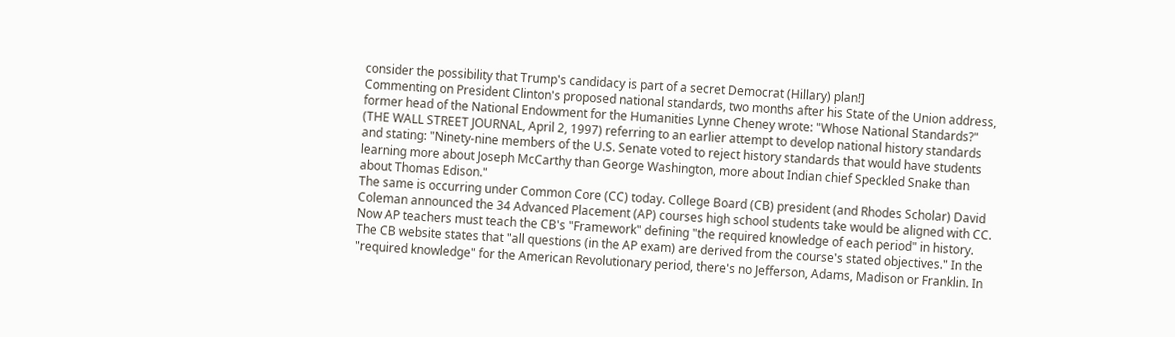consider the possibility that Trump's candidacy is part of a secret Democrat (Hillary) plan!]
Commenting on President Clinton's proposed national standards, two months after his State of the Union address, former head of the National Endowment for the Humanities Lynne Cheney wrote: "Whose National Standards?" (THE WALL STREET JOURNAL, April 2, 1997) referring to an earlier attempt to develop national history standards and stating: "Ninety-nine members of the U.S. Senate voted to reject history standards that would have students learning more about Joseph McCarthy than George Washington, more about Indian chief Speckled Snake than about Thomas Edison."
The same is occurring under Common Core (CC) today. College Board (CB) president (and Rhodes Scholar) David Coleman announced the 34 Advanced Placement (AP) courses high school students take would be aligned with CC. Now AP teachers must teach the CB's "Framework" defining "the required knowledge of each period" in history. The CB website states that "all questions (in the AP exam) are derived from the course's stated objectives." In the "required knowledge" for the American Revolutionary period, there's no Jefferson, Adams, Madison or Franklin. In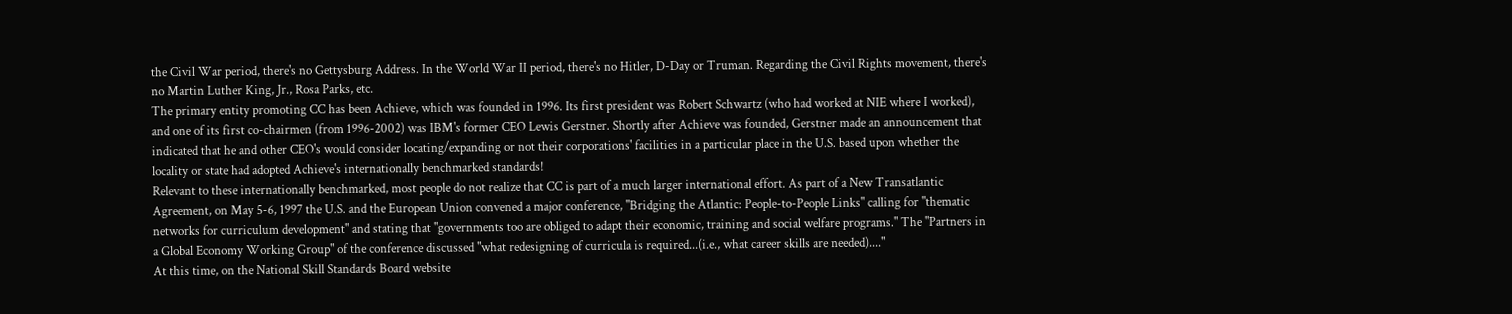the Civil War period, there's no Gettysburg Address. In the World War II period, there's no Hitler, D-Day or Truman. Regarding the Civil Rights movement, there's no Martin Luther King, Jr., Rosa Parks, etc.
The primary entity promoting CC has been Achieve, which was founded in 1996. Its first president was Robert Schwartz (who had worked at NIE where I worked), and one of its first co-chairmen (from 1996-2002) was IBM's former CEO Lewis Gerstner. Shortly after Achieve was founded, Gerstner made an announcement that indicated that he and other CEO's would consider locating/expanding or not their corporations' facilities in a particular place in the U.S. based upon whether the locality or state had adopted Achieve's internationally benchmarked standards!
Relevant to these internationally benchmarked, most people do not realize that CC is part of a much larger international effort. As part of a New Transatlantic Agreement, on May 5-6, 1997 the U.S. and the European Union convened a major conference, "Bridging the Atlantic: People-to-People Links" calling for "thematic networks for curriculum development" and stating that "governments too are obliged to adapt their economic, training and social welfare programs." The "Partners in a Global Economy Working Group" of the conference discussed "what redesigning of curricula is required...(i.e., what career skills are needed)...."
At this time, on the National Skill Standards Board website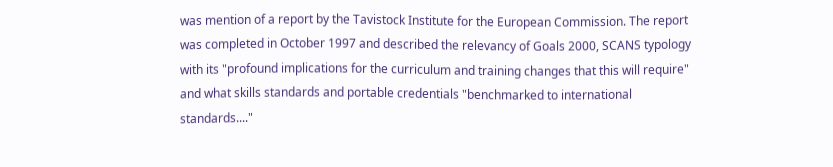was mention of a report by the Tavistock Institute for the European Commission. The report was completed in October 1997 and described the relevancy of Goals 2000, SCANS typology with its "profound implications for the curriculum and training changes that this will require" and what skills standards and portable credentials "benchmarked to international standards...."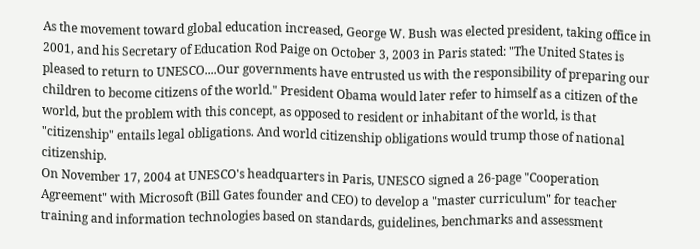As the movement toward global education increased, George W. Bush was elected president, taking office in 2001, and his Secretary of Education Rod Paige on October 3, 2003 in Paris stated: "The United States is pleased to return to UNESCO....Our governments have entrusted us with the responsibility of preparing our children to become citizens of the world." President Obama would later refer to himself as a citizen of the world, but the problem with this concept, as opposed to resident or inhabitant of the world, is that "citizenship" entails legal obligations. And world citizenship obligations would trump those of national citizenship.
On November 17, 2004 at UNESCO's headquarters in Paris, UNESCO signed a 26-page "Cooperation Agreement" with Microsoft (Bill Gates founder and CEO) to develop a "master curriculum" for teacher training and information technologies based on standards, guidelines, benchmarks and assessment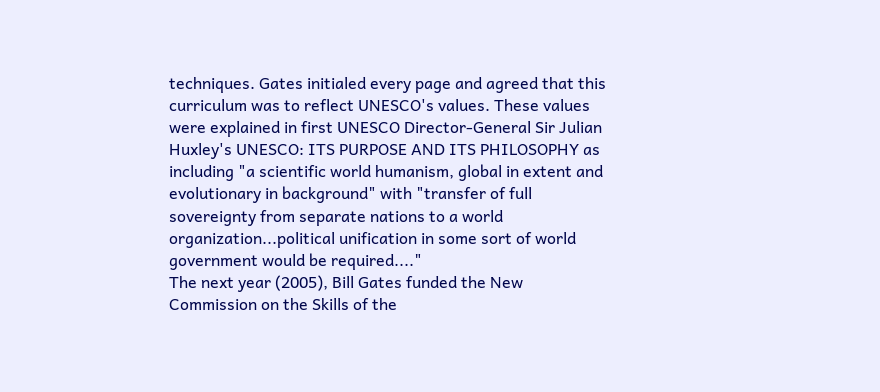techniques. Gates initialed every page and agreed that this curriculum was to reflect UNESCO's values. These values were explained in first UNESCO Director-General Sir Julian Huxley's UNESCO: ITS PURPOSE AND ITS PHILOSOPHY as including "a scientific world humanism, global in extent and evolutionary in background" with "transfer of full sovereignty from separate nations to a world organization...political unification in some sort of world government would be required...."
The next year (2005), Bill Gates funded the New Commission on the Skills of the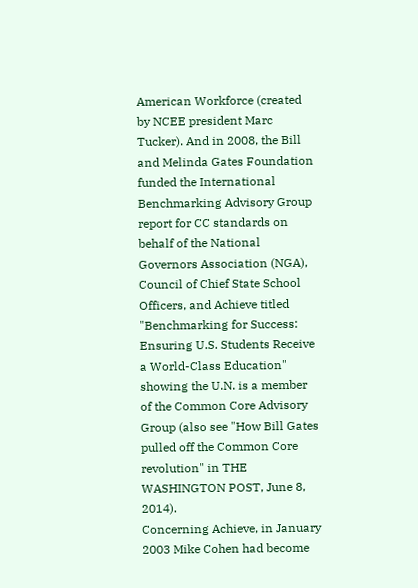American Workforce (created by NCEE president Marc Tucker). And in 2008, the Bill and Melinda Gates Foundation funded the International Benchmarking Advisory Group report for CC standards on behalf of the National Governors Association (NGA), Council of Chief State School Officers, and Achieve titled "Benchmarking for Success: Ensuring U.S. Students Receive a World-Class Education" showing the U.N. is a member of the Common Core Advisory Group (also see "How Bill Gates pulled off the Common Core revolution" in THE WASHINGTON POST, June 8, 2014).
Concerning Achieve, in January 2003 Mike Cohen had become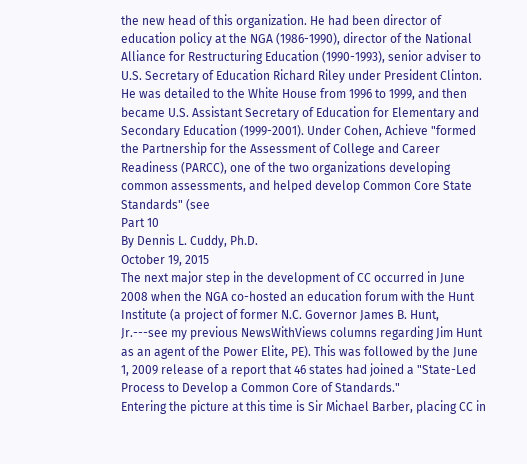the new head of this organization. He had been director of education policy at the NGA (1986-1990), director of the National Alliance for Restructuring Education (1990-1993), senior adviser to U.S. Secretary of Education Richard Riley under President Clinton. He was detailed to the White House from 1996 to 1999, and then became U.S. Assistant Secretary of Education for Elementary and Secondary Education (1999-2001). Under Cohen, Achieve "formed the Partnership for the Assessment of College and Career Readiness (PARCC), one of the two organizations developing common assessments, and helped develop Common Core State Standards" (see
Part 10
By Dennis L. Cuddy, Ph.D.
October 19, 2015
The next major step in the development of CC occurred in June 2008 when the NGA co-hosted an education forum with the Hunt Institute (a project of former N.C. Governor James B. Hunt, Jr.---see my previous NewsWithViews columns regarding Jim Hunt as an agent of the Power Elite, PE). This was followed by the June 1, 2009 release of a report that 46 states had joined a "State-Led Process to Develop a Common Core of Standards."
Entering the picture at this time is Sir Michael Barber, placing CC in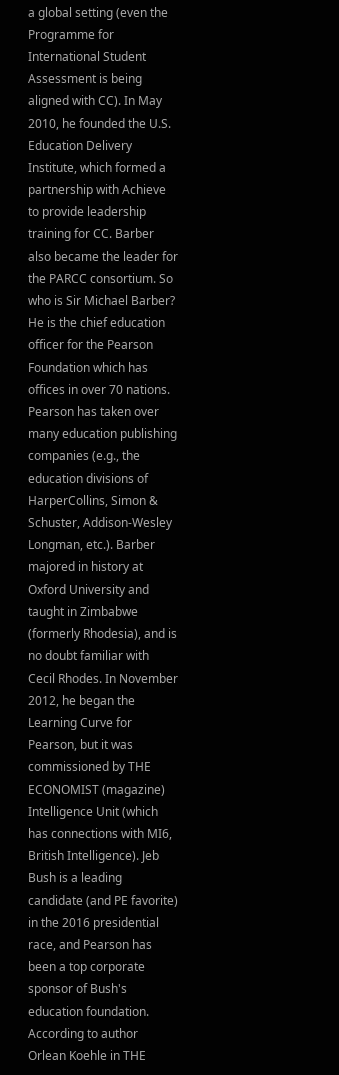a global setting (even the Programme for International Student Assessment is being aligned with CC). In May 2010, he founded the U.S. Education Delivery Institute, which formed a partnership with Achieve to provide leadership training for CC. Barber also became the leader for the PARCC consortium. So who is Sir Michael Barber? He is the chief education officer for the Pearson Foundation which has offices in over 70 nations. Pearson has taken over many education publishing companies (e.g., the education divisions of HarperCollins, Simon & Schuster, Addison-Wesley Longman, etc.). Barber majored in history at Oxford University and taught in Zimbabwe (formerly Rhodesia), and is no doubt familiar with Cecil Rhodes. In November 2012, he began the Learning Curve for Pearson, but it was commissioned by THE ECONOMIST (magazine) Intelligence Unit (which has connections with MI6, British Intelligence). Jeb Bush is a leading candidate (and PE favorite) in the 2016 presidential race, and Pearson has been a top corporate sponsor of Bush's education foundation.
According to author Orlean Koehle in THE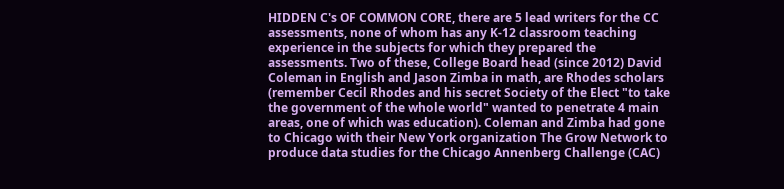HIDDEN C's OF COMMON CORE, there are 5 lead writers for the CC assessments, none of whom has any K-12 classroom teaching experience in the subjects for which they prepared the assessments. Two of these, College Board head (since 2012) David Coleman in English and Jason Zimba in math, are Rhodes scholars (remember Cecil Rhodes and his secret Society of the Elect "to take the government of the whole world" wanted to penetrate 4 main areas, one of which was education). Coleman and Zimba had gone to Chicago with their New York organization The Grow Network to produce data studies for the Chicago Annenberg Challenge (CAC)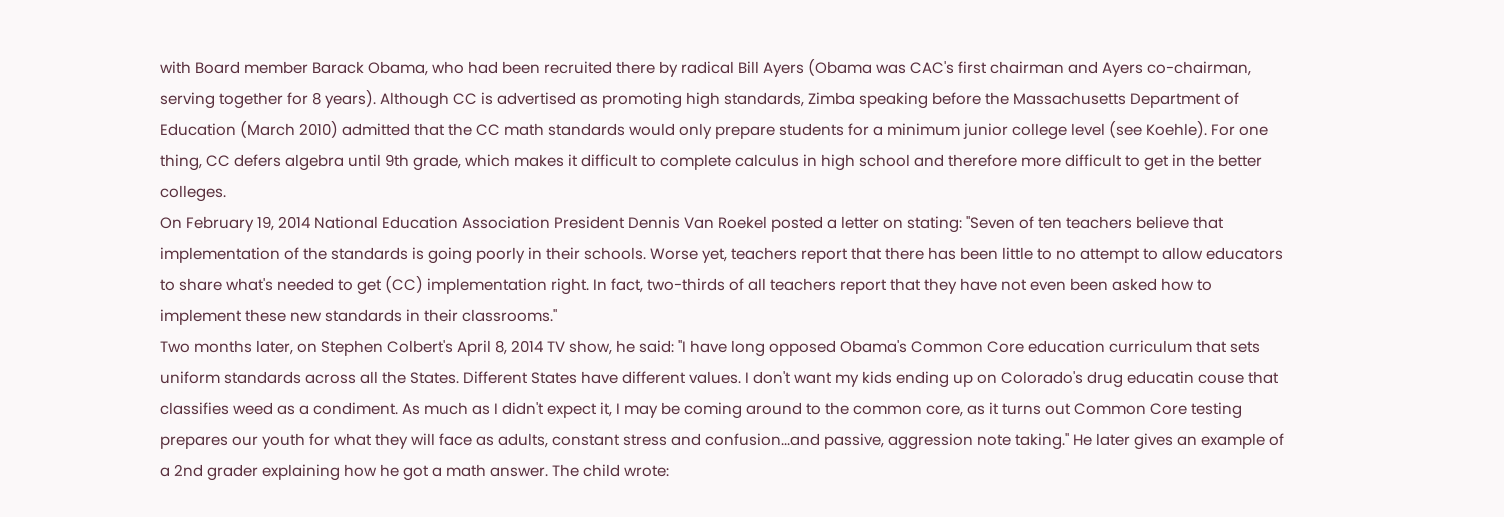with Board member Barack Obama, who had been recruited there by radical Bill Ayers (Obama was CAC's first chairman and Ayers co-chairman, serving together for 8 years). Although CC is advertised as promoting high standards, Zimba speaking before the Massachusetts Department of Education (March 2010) admitted that the CC math standards would only prepare students for a minimum junior college level (see Koehle). For one thing, CC defers algebra until 9th grade, which makes it difficult to complete calculus in high school and therefore more difficult to get in the better colleges.
On February 19, 2014 National Education Association President Dennis Van Roekel posted a letter on stating: "Seven of ten teachers believe that implementation of the standards is going poorly in their schools. Worse yet, teachers report that there has been little to no attempt to allow educators to share what's needed to get (CC) implementation right. In fact, two-thirds of all teachers report that they have not even been asked how to implement these new standards in their classrooms."
Two months later, on Stephen Colbert's April 8, 2014 TV show, he said: "I have long opposed Obama's Common Core education curriculum that sets uniform standards across all the States. Different States have different values. I don't want my kids ending up on Colorado's drug educatin couse that classifies weed as a condiment. As much as I didn't expect it, I may be coming around to the common core, as it turns out Common Core testing prepares our youth for what they will face as adults, constant stress and confusion...and passive, aggression note taking." He later gives an example of a 2nd grader explaining how he got a math answer. The child wrote: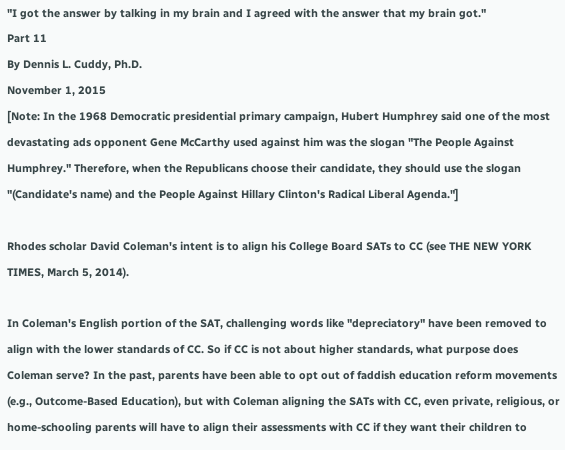"I got the answer by talking in my brain and I agreed with the answer that my brain got."
Part 11
By Dennis L. Cuddy, Ph.D.
November 1, 2015
[Note: In the 1968 Democratic presidential primary campaign, Hubert Humphrey said one of the most devastating ads opponent Gene McCarthy used against him was the slogan "The People Against Humphrey." Therefore, when the Republicans choose their candidate, they should use the slogan "(Candidate's name) and the People Against Hillary Clinton's Radical Liberal Agenda."]

Rhodes scholar David Coleman's intent is to align his College Board SATs to CC (see THE NEW YORK TIMES, March 5, 2014).

In Coleman's English portion of the SAT, challenging words like "depreciatory" have been removed to align with the lower standards of CC. So if CC is not about higher standards, what purpose does Coleman serve? In the past, parents have been able to opt out of faddish education reform movements (e.g., Outcome-Based Education), but with Coleman aligning the SATs with CC, even private, religious, or home-schooling parents will have to align their assessments with CC if they want their children to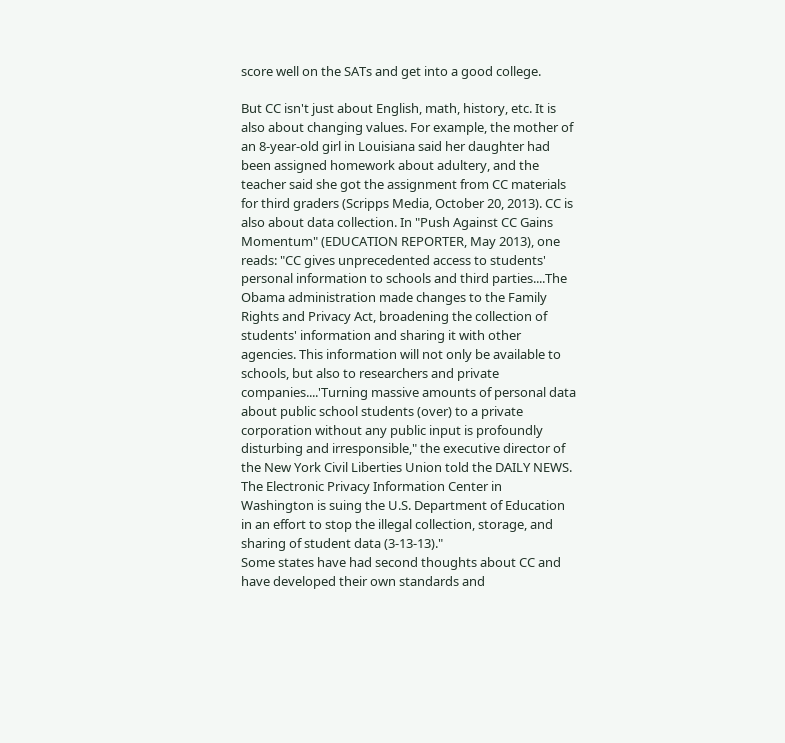score well on the SATs and get into a good college.

But CC isn't just about English, math, history, etc. It is also about changing values. For example, the mother of an 8-year-old girl in Louisiana said her daughter had been assigned homework about adultery, and the teacher said she got the assignment from CC materials for third graders (Scripps Media, October 20, 2013). CC is also about data collection. In "Push Against CC Gains Momentum" (EDUCATION REPORTER, May 2013), one reads: "CC gives unprecedented access to students' personal information to schools and third parties....The Obama administration made changes to the Family Rights and Privacy Act, broadening the collection of students' information and sharing it with other agencies. This information will not only be available to schools, but also to researchers and private companies....'Turning massive amounts of personal data about public school students (over) to a private corporation without any public input is profoundly disturbing and irresponsible," the executive director of the New York Civil Liberties Union told the DAILY NEWS. The Electronic Privacy Information Center in Washington is suing the U.S. Department of Education in an effort to stop the illegal collection, storage, and sharing of student data (3-13-13)."
Some states have had second thoughts about CC and have developed their own standards and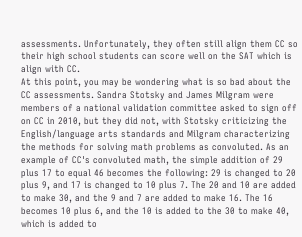assessments. Unfortunately, they often still align them CC so their high school students can score well on the SAT which is align with CC.
At this point, you may be wondering what is so bad about the CC assessments. Sandra Stotsky and James Milgram were members of a national validation committee asked to sign off on CC in 2010, but they did not, with Stotsky criticizing the English/language arts standards and Milgram characterizing the methods for solving math problems as convoluted. As an example of CC's convoluted math, the simple addition of 29 plus 17 to equal 46 becomes the following: 29 is changed to 20 plus 9, and 17 is changed to 10 plus 7. The 20 and 10 are added to make 30, and the 9 and 7 are added to make 16. The 16 becomes 10 plus 6, and the 10 is added to the 30 to make 40, which is added to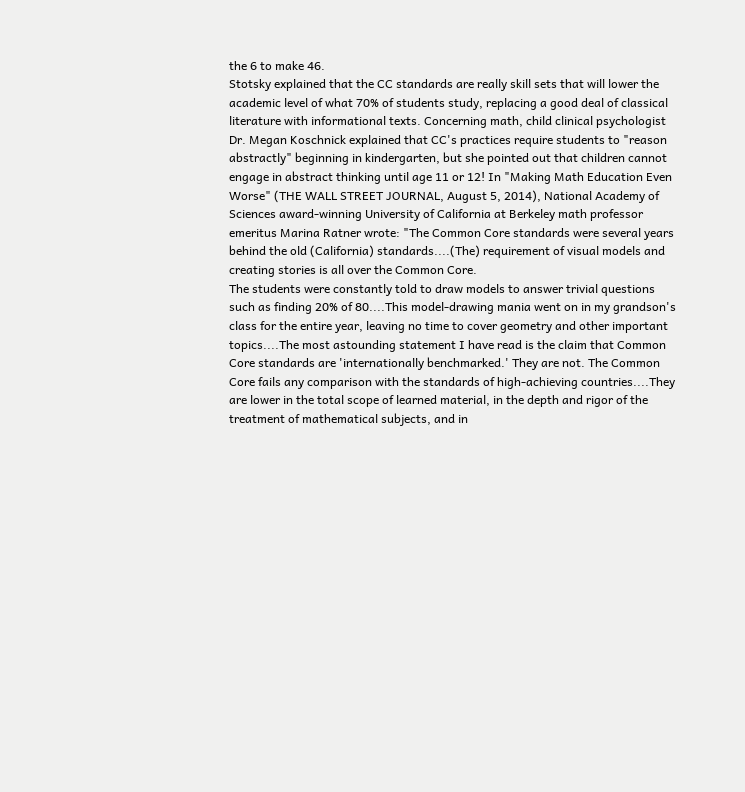the 6 to make 46.
Stotsky explained that the CC standards are really skill sets that will lower the academic level of what 70% of students study, replacing a good deal of classical literature with informational texts. Concerning math, child clinical psychologist Dr. Megan Koschnick explained that CC's practices require students to "reason abstractly" beginning in kindergarten, but she pointed out that children cannot engage in abstract thinking until age 11 or 12! In "Making Math Education Even Worse" (THE WALL STREET JOURNAL, August 5, 2014), National Academy of Sciences award-winning University of California at Berkeley math professor emeritus Marina Ratner wrote: "The Common Core standards were several years behind the old (California) standards....(The) requirement of visual models and creating stories is all over the Common Core.
The students were constantly told to draw models to answer trivial questions such as finding 20% of 80....This model-drawing mania went on in my grandson's class for the entire year, leaving no time to cover geometry and other important topics....The most astounding statement I have read is the claim that Common Core standards are 'internationally benchmarked.' They are not. The Common Core fails any comparison with the standards of high-achieving countries....They are lower in the total scope of learned material, in the depth and rigor of the treatment of mathematical subjects, and in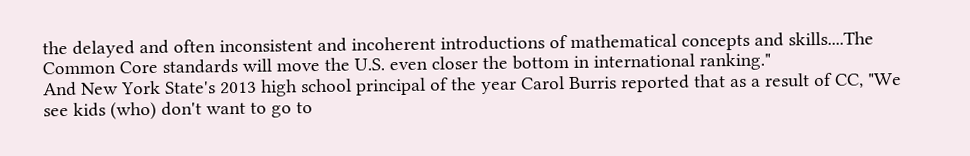the delayed and often inconsistent and incoherent introductions of mathematical concepts and skills....The Common Core standards will move the U.S. even closer the bottom in international ranking."
And New York State's 2013 high school principal of the year Carol Burris reported that as a result of CC, "We see kids (who) don't want to go to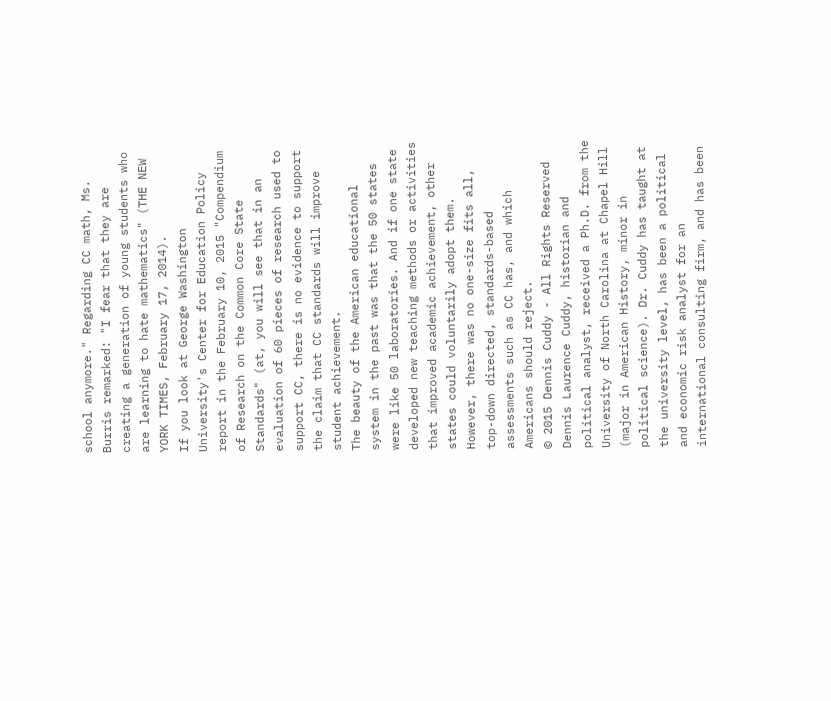school anymore." Regarding CC math, Ms. Burris remarked: "I fear that they are creating a generation of young students who are learning to hate mathematics" (THE NEW YORK TIMES, February 17, 2014).
If you look at George Washington University's Center for Education Policy report in the February 10, 2015 "Compendium of Research on the Common Core State Standards" (at, you will see that in an evaluation of 60 pieces of research used to support CC, there is no evidence to support the claim that CC standards will improve student achievement.
The beauty of the American educational system in the past was that the 50 states were like 50 laboratories. And if one state developed new teaching methods or activities that improved academic achievement, other states could voluntarily adopt them. However, there was no one-size fits all, top-down directed, standards-based assessments such as CC has, and which Americans should reject.
© 2015 Dennis Cuddy - All Rights Reserved
Dennis Laurence Cuddy, historian and political analyst, received a Ph.D. from the University of North Carolina at Chapel Hill (major in American History, minor in political science). Dr. Cuddy has taught at the university level, has been a political and economic risk analyst for an international consulting firm, and has been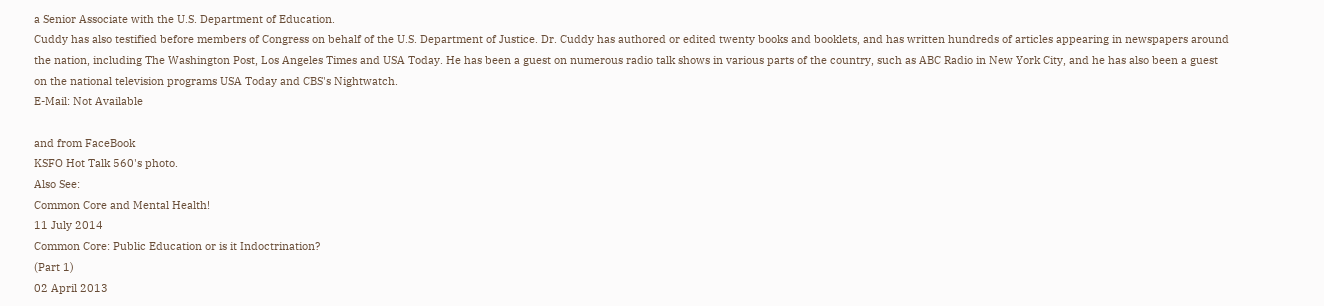a Senior Associate with the U.S. Department of Education.
Cuddy has also testified before members of Congress on behalf of the U.S. Department of Justice. Dr. Cuddy has authored or edited twenty books and booklets, and has written hundreds of articles appearing in newspapers around the nation, including The Washington Post, Los Angeles Times and USA Today. He has been a guest on numerous radio talk shows in various parts of the country, such as ABC Radio in New York City, and he has also been a guest on the national television programs USA Today and CBS's Nightwatch.
E-Mail: Not Available

and from FaceBook
KSFO Hot Talk 560's photo.
Also See:
Common Core and Mental Health!
11 July 2014
Common Core: Public Education or is it Indoctrination?
(Part 1)
02 April 2013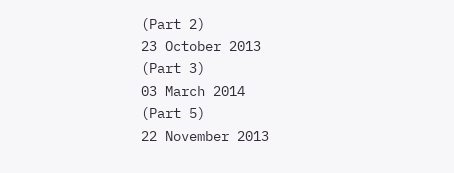(Part 2)
23 October 2013
(Part 3)
03 March 2014
(Part 5)
22 November 2013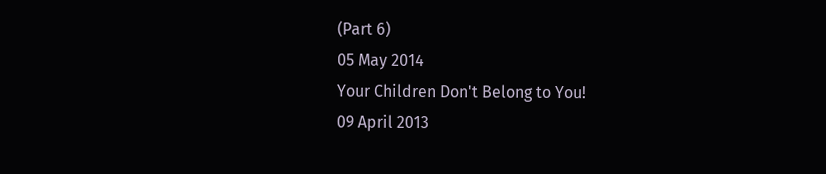(Part 6)
05 May 2014
Your Children Don't Belong to You!
09 April 2013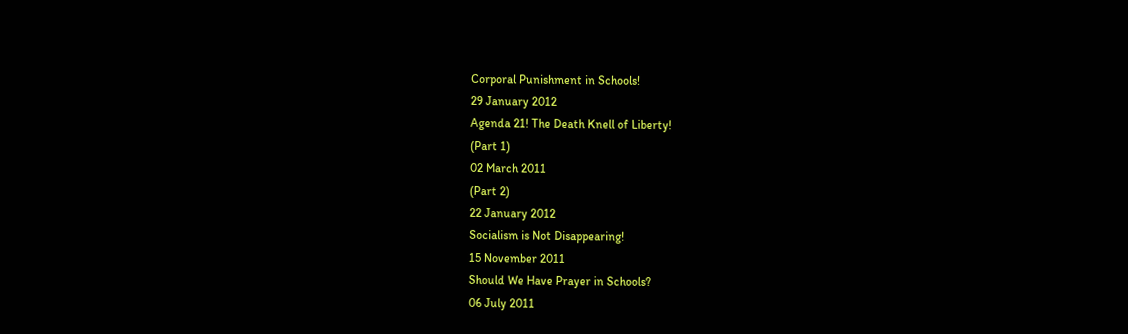Corporal Punishment in Schools!
29 January 2012
Agenda 21! The Death Knell of Liberty!
(Part 1)
02 March 2011
(Part 2)
22 January 2012
Socialism is Not Disappearing!
15 November 2011
Should We Have Prayer in Schools?
06 July 2011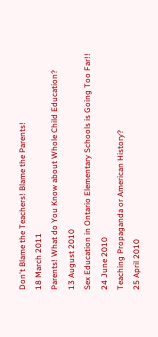Don't Blame the Teachers! Blame the Parents!
18 March 2011
Parents! What do You Know about Whole Child Education?
13 August 2010
Sex Education in Ontario Elementary Schools is Going Too Far!!
24 June 2010
Teaching Propaganda or American History?
25 April 2010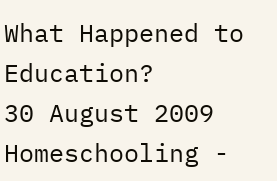What Happened to Education?
30 August 2009
Homeschooling -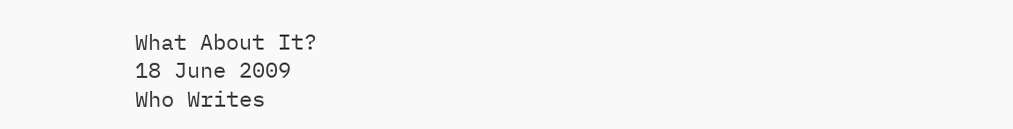What About It?
18 June 2009
Who Writes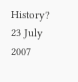History?
23 July 2007